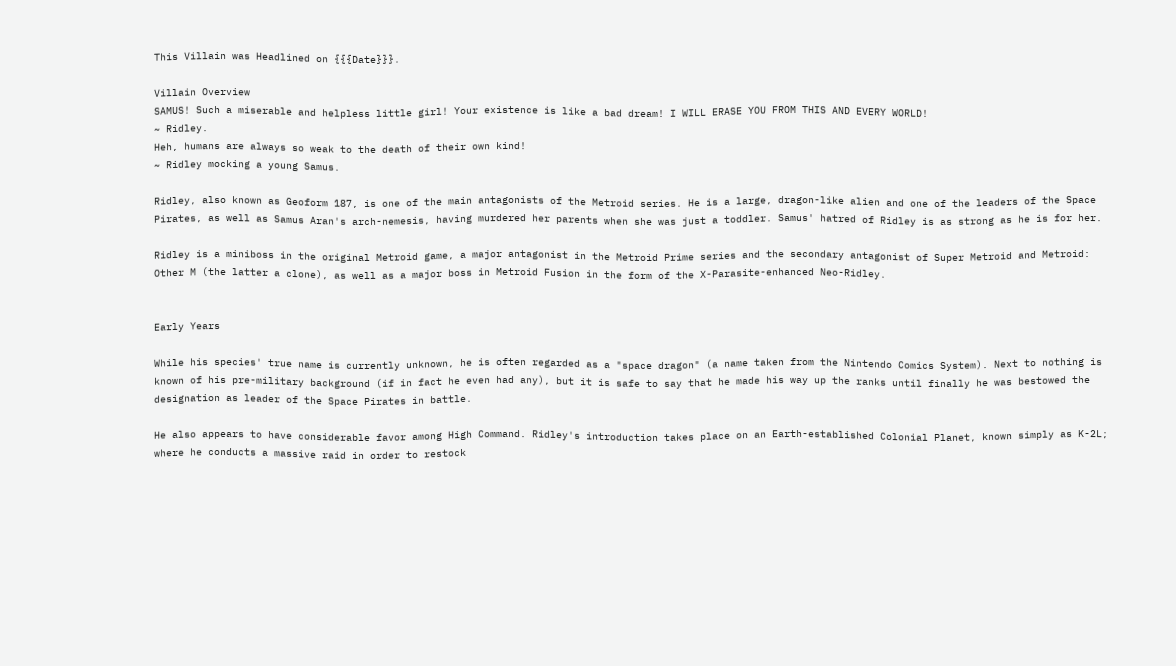This Villain was Headlined on {{{Date}}}.

Villain Overview
SAMUS! Such a miserable and helpless little girl! Your existence is like a bad dream! I WILL ERASE YOU FROM THIS AND EVERY WORLD!
~ Ridley.
Heh, humans are always so weak to the death of their own kind!
~ Ridley mocking a young Samus.

Ridley, also known as Geoform 187, is one of the main antagonists of the Metroid series. He is a large, dragon-like alien and one of the leaders of the Space Pirates, as well as Samus Aran's arch-nemesis, having murdered her parents when she was just a toddler. Samus' hatred of Ridley is as strong as he is for her.

Ridley is a miniboss in the original Metroid game, a major antagonist in the Metroid Prime series and the secondary antagonist of Super Metroid and Metroid: Other M (the latter a clone), as well as a major boss in Metroid Fusion in the form of the X-Parasite-enhanced Neo-Ridley.


Early Years

While his species' true name is currently unknown, he is often regarded as a "space dragon" (a name taken from the Nintendo Comics System). Next to nothing is known of his pre-military background (if in fact he even had any), but it is safe to say that he made his way up the ranks until finally he was bestowed the designation as leader of the Space Pirates in battle.

He also appears to have considerable favor among High Command. Ridley's introduction takes place on an Earth-established Colonial Planet, known simply as K-2L; where he conducts a massive raid in order to restock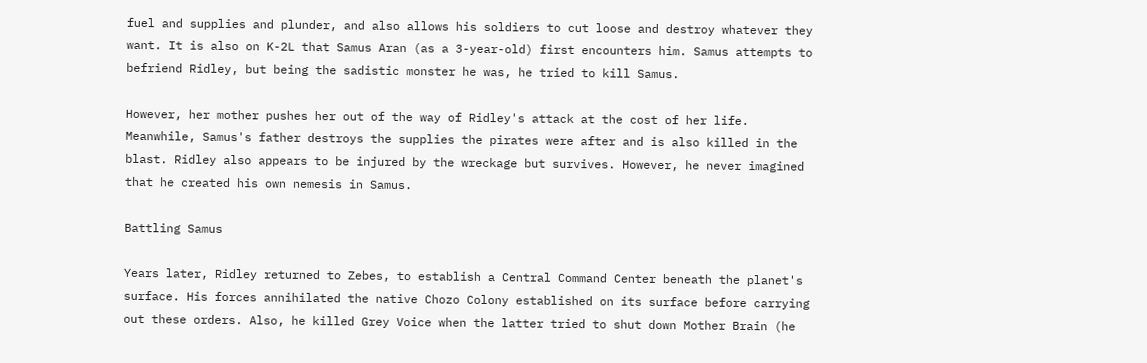fuel and supplies and plunder, and also allows his soldiers to cut loose and destroy whatever they want. It is also on K-2L that Samus Aran (as a 3-year-old) first encounters him. Samus attempts to befriend Ridley, but being the sadistic monster he was, he tried to kill Samus.

However, her mother pushes her out of the way of Ridley's attack at the cost of her life. Meanwhile, Samus's father destroys the supplies the pirates were after and is also killed in the blast. Ridley also appears to be injured by the wreckage but survives. However, he never imagined that he created his own nemesis in Samus.

Battling Samus

Years later, Ridley returned to Zebes, to establish a Central Command Center beneath the planet's surface. His forces annihilated the native Chozo Colony established on its surface before carrying out these orders. Also, he killed Grey Voice when the latter tried to shut down Mother Brain (he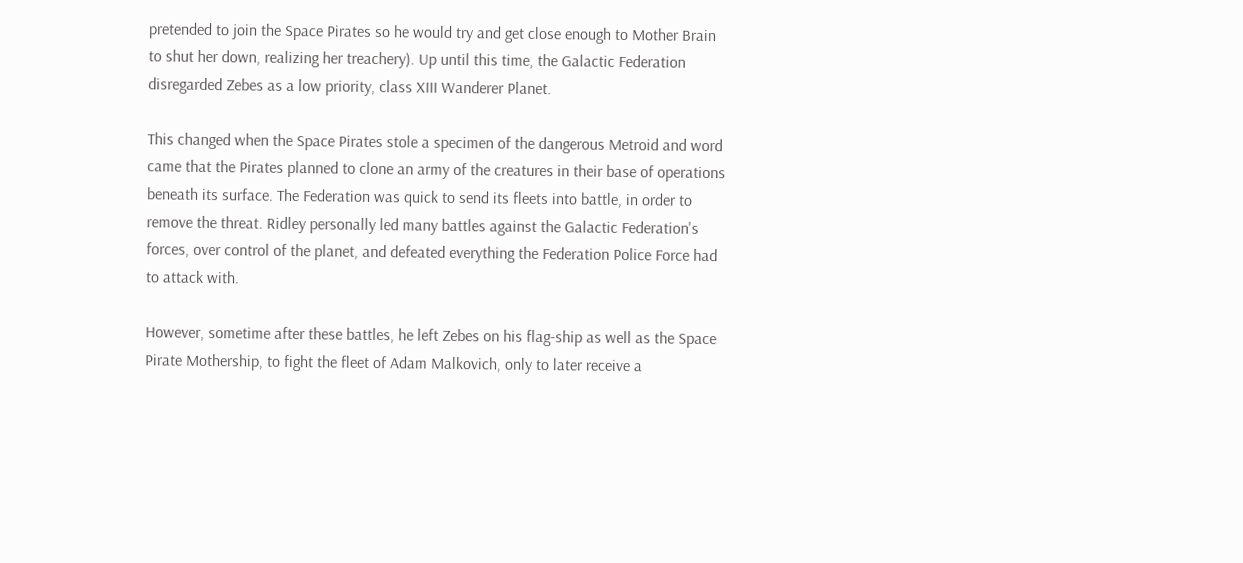pretended to join the Space Pirates so he would try and get close enough to Mother Brain to shut her down, realizing her treachery). Up until this time, the Galactic Federation disregarded Zebes as a low priority, class XIII Wanderer Planet.

This changed when the Space Pirates stole a specimen of the dangerous Metroid and word came that the Pirates planned to clone an army of the creatures in their base of operations beneath its surface. The Federation was quick to send its fleets into battle, in order to remove the threat. Ridley personally led many battles against the Galactic Federation's forces, over control of the planet, and defeated everything the Federation Police Force had to attack with.

However, sometime after these battles, he left Zebes on his flag-ship as well as the Space Pirate Mothership, to fight the fleet of Adam Malkovich, only to later receive a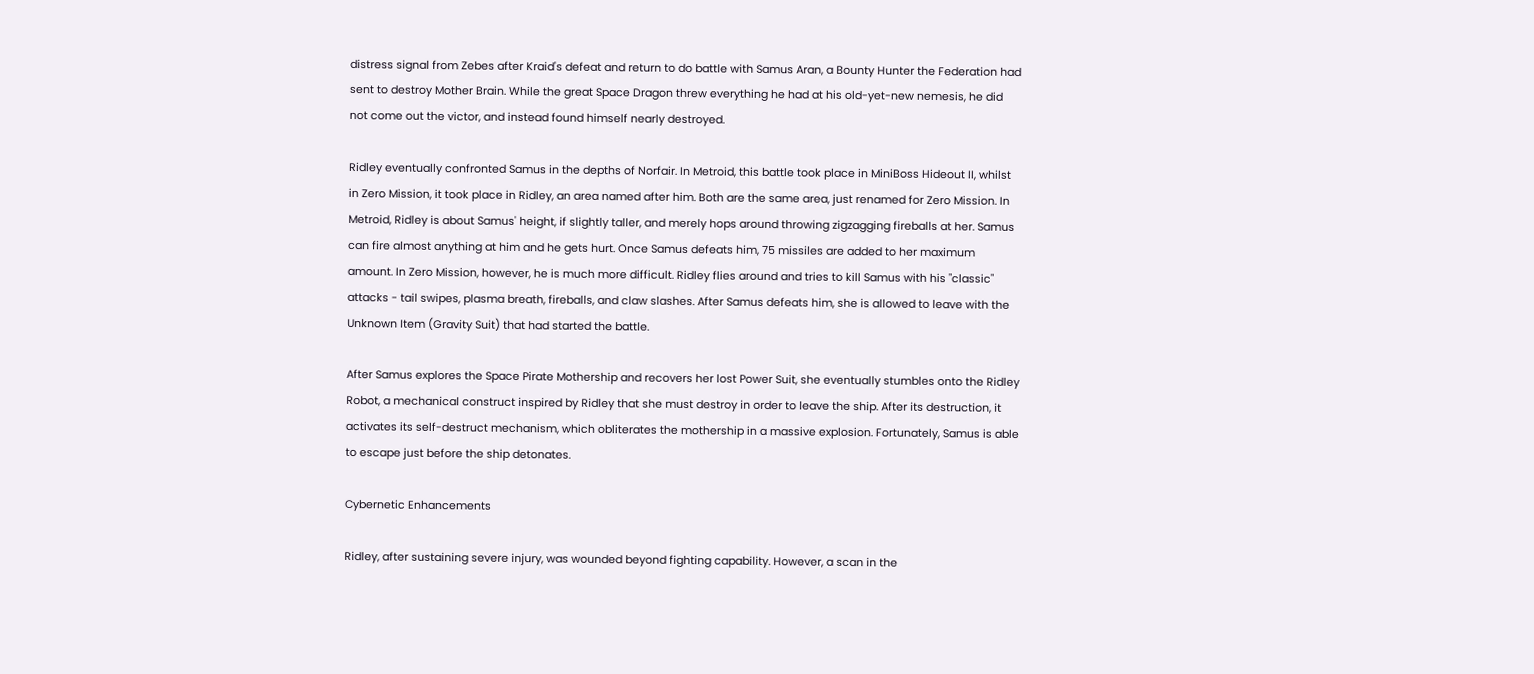distress signal from Zebes after Kraid's defeat and return to do battle with Samus Aran, a Bounty Hunter the Federation had sent to destroy Mother Brain. While the great Space Dragon threw everything he had at his old-yet-new nemesis, he did not come out the victor, and instead found himself nearly destroyed.

Ridley eventually confronted Samus in the depths of Norfair. In Metroid, this battle took place in MiniBoss Hideout II, whilst in Zero Mission, it took place in Ridley, an area named after him. Both are the same area, just renamed for Zero Mission. In Metroid, Ridley is about Samus' height, if slightly taller, and merely hops around throwing zigzagging fireballs at her. Samus can fire almost anything at him and he gets hurt. Once Samus defeats him, 75 missiles are added to her maximum amount. In Zero Mission, however, he is much more difficult. Ridley flies around and tries to kill Samus with his "classic" attacks - tail swipes, plasma breath, fireballs, and claw slashes. After Samus defeats him, she is allowed to leave with the Unknown Item (Gravity Suit) that had started the battle.

After Samus explores the Space Pirate Mothership and recovers her lost Power Suit, she eventually stumbles onto the Ridley Robot, a mechanical construct inspired by Ridley that she must destroy in order to leave the ship. After its destruction, it activates its self-destruct mechanism, which obliterates the mothership in a massive explosion. Fortunately, Samus is able to escape just before the ship detonates.

Cybernetic Enhancements

Ridley, after sustaining severe injury, was wounded beyond fighting capability. However, a scan in the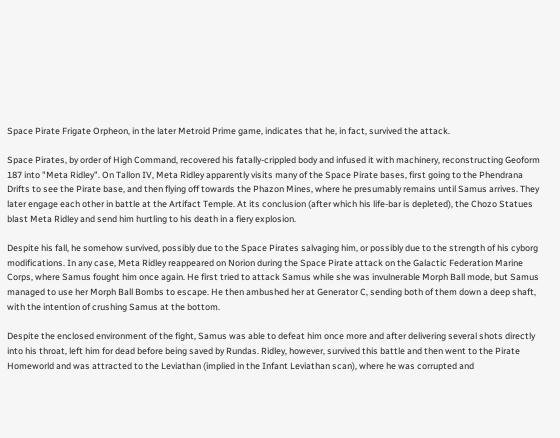Space Pirate Frigate Orpheon, in the later Metroid Prime game, indicates that he, in fact, survived the attack.

Space Pirates, by order of High Command, recovered his fatally-crippled body and infused it with machinery, reconstructing Geoform 187 into "Meta Ridley". On Tallon IV, Meta Ridley apparently visits many of the Space Pirate bases, first going to the Phendrana Drifts to see the Pirate base, and then flying off towards the Phazon Mines, where he presumably remains until Samus arrives. They later engage each other in battle at the Artifact Temple. At its conclusion (after which his life-bar is depleted), the Chozo Statues blast Meta Ridley and send him hurtling to his death in a fiery explosion.

Despite his fall, he somehow survived, possibly due to the Space Pirates salvaging him, or possibly due to the strength of his cyborg modifications. In any case, Meta Ridley reappeared on Norion during the Space Pirate attack on the Galactic Federation Marine Corps, where Samus fought him once again. He first tried to attack Samus while she was invulnerable Morph Ball mode, but Samus managed to use her Morph Ball Bombs to escape. He then ambushed her at Generator C, sending both of them down a deep shaft, with the intention of crushing Samus at the bottom.

Despite the enclosed environment of the fight, Samus was able to defeat him once more and after delivering several shots directly into his throat, left him for dead before being saved by Rundas. Ridley, however, survived this battle and then went to the Pirate Homeworld and was attracted to the Leviathan (implied in the Infant Leviathan scan), where he was corrupted and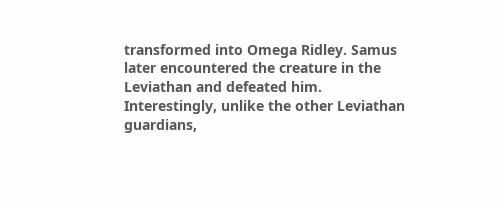transformed into Omega Ridley. Samus later encountered the creature in the Leviathan and defeated him. Interestingly, unlike the other Leviathan guardians,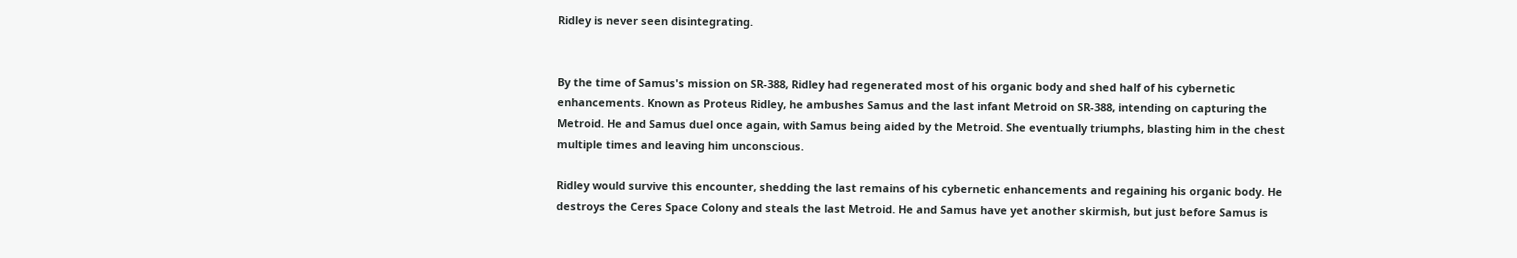Ridley is never seen disintegrating.


By the time of Samus's mission on SR-388, Ridley had regenerated most of his organic body and shed half of his cybernetic enhancements. Known as Proteus Ridley, he ambushes Samus and the last infant Metroid on SR-388, intending on capturing the Metroid. He and Samus duel once again, with Samus being aided by the Metroid. She eventually triumphs, blasting him in the chest multiple times and leaving him unconscious.

Ridley would survive this encounter, shedding the last remains of his cybernetic enhancements and regaining his organic body. He destroys the Ceres Space Colony and steals the last Metroid. He and Samus have yet another skirmish, but just before Samus is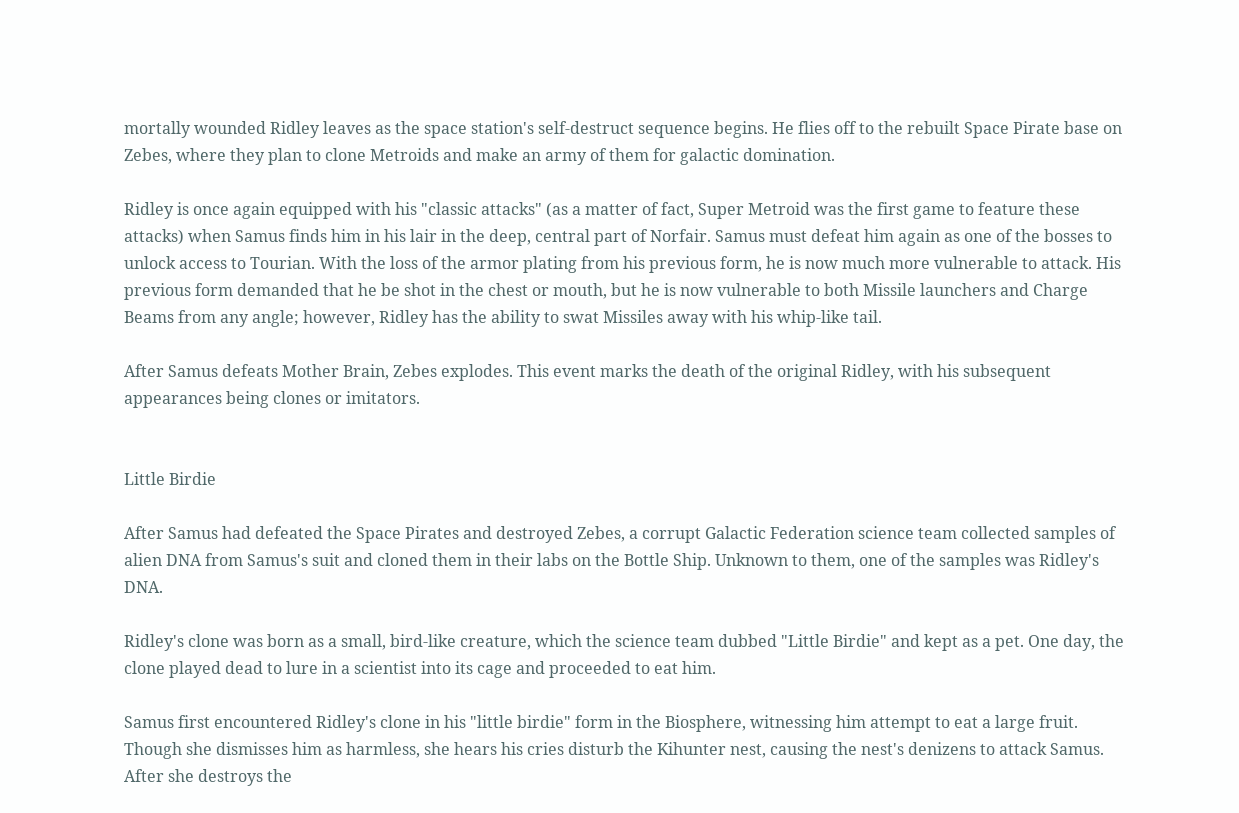mortally wounded Ridley leaves as the space station's self-destruct sequence begins. He flies off to the rebuilt Space Pirate base on Zebes, where they plan to clone Metroids and make an army of them for galactic domination.

Ridley is once again equipped with his "classic attacks" (as a matter of fact, Super Metroid was the first game to feature these attacks) when Samus finds him in his lair in the deep, central part of Norfair. Samus must defeat him again as one of the bosses to unlock access to Tourian. With the loss of the armor plating from his previous form, he is now much more vulnerable to attack. His previous form demanded that he be shot in the chest or mouth, but he is now vulnerable to both Missile launchers and Charge Beams from any angle; however, Ridley has the ability to swat Missiles away with his whip-like tail.

After Samus defeats Mother Brain, Zebes explodes. This event marks the death of the original Ridley, with his subsequent appearances being clones or imitators.


Little Birdie

After Samus had defeated the Space Pirates and destroyed Zebes, a corrupt Galactic Federation science team collected samples of alien DNA from Samus's suit and cloned them in their labs on the Bottle Ship. Unknown to them, one of the samples was Ridley's DNA.

Ridley's clone was born as a small, bird-like creature, which the science team dubbed "Little Birdie" and kept as a pet. One day, the clone played dead to lure in a scientist into its cage and proceeded to eat him.

Samus first encountered Ridley's clone in his "little birdie" form in the Biosphere, witnessing him attempt to eat a large fruit. Though she dismisses him as harmless, she hears his cries disturb the Kihunter nest, causing the nest's denizens to attack Samus. After she destroys the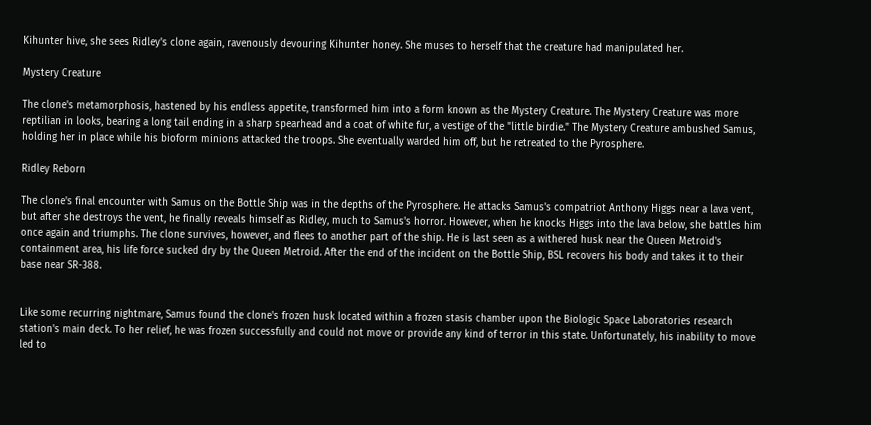Kihunter hive, she sees Ridley's clone again, ravenously devouring Kihunter honey. She muses to herself that the creature had manipulated her.

Mystery Creature

The clone's metamorphosis, hastened by his endless appetite, transformed him into a form known as the Mystery Creature. The Mystery Creature was more reptilian in looks, bearing a long tail ending in a sharp spearhead and a coat of white fur, a vestige of the "little birdie." The Mystery Creature ambushed Samus, holding her in place while his bioform minions attacked the troops. She eventually warded him off, but he retreated to the Pyrosphere.

Ridley Reborn

The clone's final encounter with Samus on the Bottle Ship was in the depths of the Pyrosphere. He attacks Samus's compatriot Anthony Higgs near a lava vent, but after she destroys the vent, he finally reveals himself as Ridley, much to Samus's horror. However, when he knocks Higgs into the lava below, she battles him once again and triumphs. The clone survives, however, and flees to another part of the ship. He is last seen as a withered husk near the Queen Metroid's containment area, his life force sucked dry by the Queen Metroid. After the end of the incident on the Bottle Ship, BSL recovers his body and takes it to their base near SR-388.


Like some recurring nightmare, Samus found the clone's frozen husk located within a frozen stasis chamber upon the Biologic Space Laboratories research station's main deck. To her relief, he was frozen successfully and could not move or provide any kind of terror in this state. Unfortunately, his inability to move led to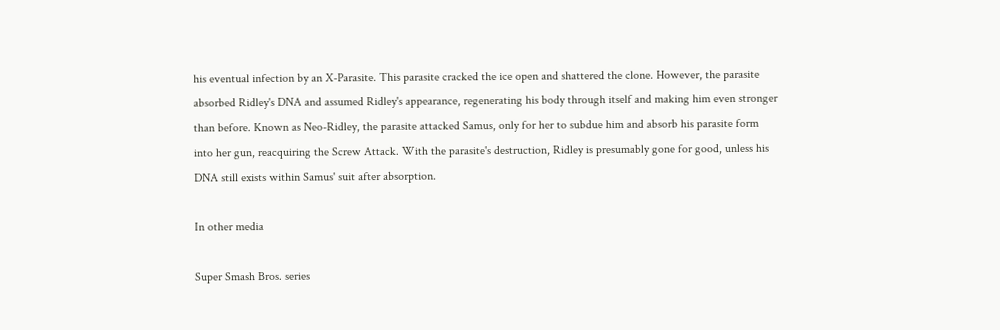his eventual infection by an X-Parasite. This parasite cracked the ice open and shattered the clone. However, the parasite absorbed Ridley's DNA and assumed Ridley's appearance, regenerating his body through itself and making him even stronger than before. Known as Neo-Ridley, the parasite attacked Samus, only for her to subdue him and absorb his parasite form into her gun, reacquiring the Screw Attack. With the parasite's destruction, Ridley is presumably gone for good, unless his DNA still exists within Samus' suit after absorption.

In other media

Super Smash Bros. series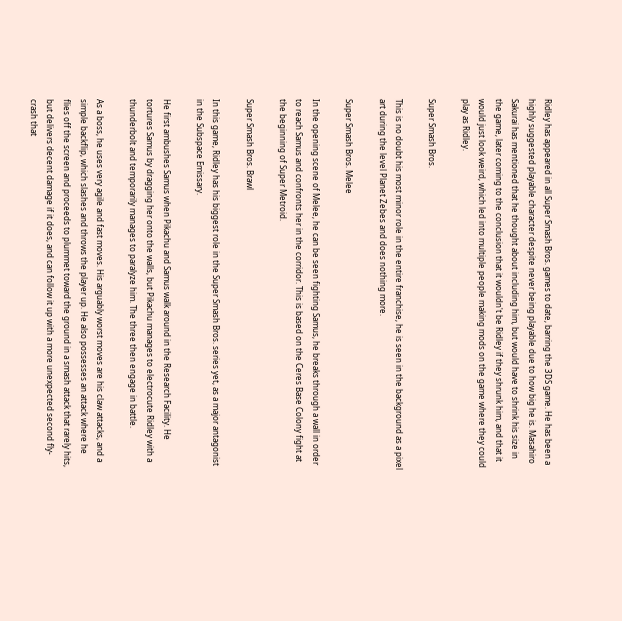Ridley has appeared in all Super Smash Bros. games to date, barring the 3DS game. He has been a highly suggested playable character despite never being playable due to how big he is. Masahiro Sakurai has mentioned that he thought about including him, but would have to shrink his size in the game, later coming to the conclusion that it wouldn't be Ridley if they shrunk him, and that it would just look weird, which led into multiple people making mods on the game where they could play as Ridley.

Super Smash Bros.

This is no doubt his most minor role in the entire franchise, he is seen in the background as a pixel art during the level Planet Zebes and does nothing more.

Super Smash Bros. Melee

In the opening scene of Melee, he can be seen fighting Samus, he breaks through a wall in order to reach Samus and confronts her in the corridor. This is based on the Ceres Base Colony fight at the beginning of Super Metroid.

Super Smash Bros. Brawl

In this game, Ridley has his biggest role in the Super Smash Bros. series yet, as a major antagonist in the Subspace Emissary.

He first ambushes Samus when Pikachu and Samus walk around in the Research Facility. He tortures Samus by dragging her onto the walls, but Pikachu manages to electrocute Ridley with a thunderbolt and temporarily manages to paralyze him. The three then engage in battle.

As a boss, he uses very agile and fast moves. His arguably worst moves are his claw attacks, and a simple backflip, which slashes and throws the player up. He also possesses an attack where he flies off the screen and proceeds to plummet toward the ground in a smash attack that rarely hits, but delivers decent damage if it does, and can follow it up with a more unexpected second fly-crash that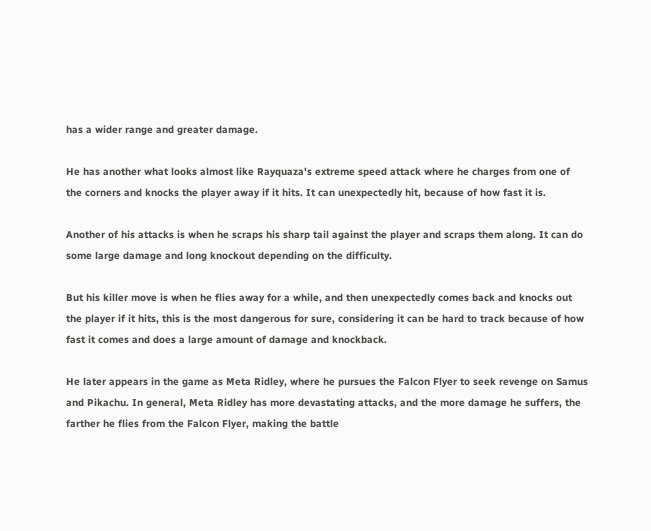has a wider range and greater damage.

He has another what looks almost like Rayquaza's extreme speed attack where he charges from one of the corners and knocks the player away if it hits. It can unexpectedly hit, because of how fast it is.

Another of his attacks is when he scraps his sharp tail against the player and scraps them along. It can do some large damage and long knockout depending on the difficulty.

But his killer move is when he flies away for a while, and then unexpectedly comes back and knocks out the player if it hits, this is the most dangerous for sure, considering it can be hard to track because of how fast it comes and does a large amount of damage and knockback.

He later appears in the game as Meta Ridley, where he pursues the Falcon Flyer to seek revenge on Samus and Pikachu. In general, Meta Ridley has more devastating attacks, and the more damage he suffers, the farther he flies from the Falcon Flyer, making the battle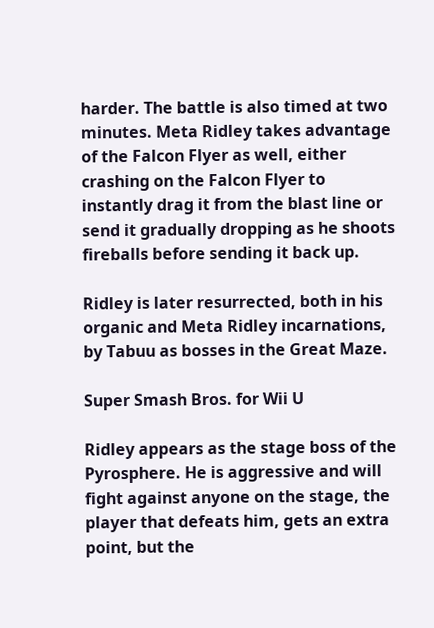harder. The battle is also timed at two minutes. Meta Ridley takes advantage of the Falcon Flyer as well, either crashing on the Falcon Flyer to instantly drag it from the blast line or send it gradually dropping as he shoots fireballs before sending it back up.

Ridley is later resurrected, both in his organic and Meta Ridley incarnations, by Tabuu as bosses in the Great Maze.

Super Smash Bros. for Wii U

Ridley appears as the stage boss of the Pyrosphere. He is aggressive and will fight against anyone on the stage, the player that defeats him, gets an extra point, but the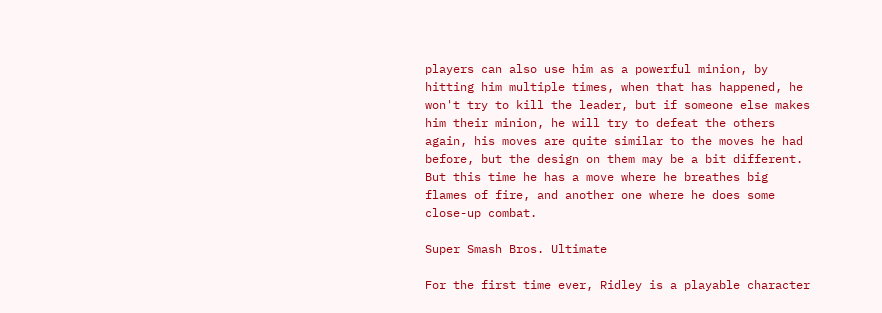players can also use him as a powerful minion, by hitting him multiple times, when that has happened, he won't try to kill the leader, but if someone else makes him their minion, he will try to defeat the others again, his moves are quite similar to the moves he had before, but the design on them may be a bit different. But this time he has a move where he breathes big flames of fire, and another one where he does some close-up combat.

Super Smash Bros. Ultimate

For the first time ever, Ridley is a playable character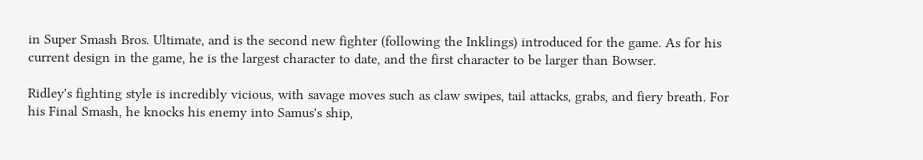in Super Smash Bros. Ultimate, and is the second new fighter (following the Inklings) introduced for the game. As for his current design in the game, he is the largest character to date, and the first character to be larger than Bowser.

Ridley's fighting style is incredibly vicious, with savage moves such as claw swipes, tail attacks, grabs, and fiery breath. For his Final Smash, he knocks his enemy into Samus's ship,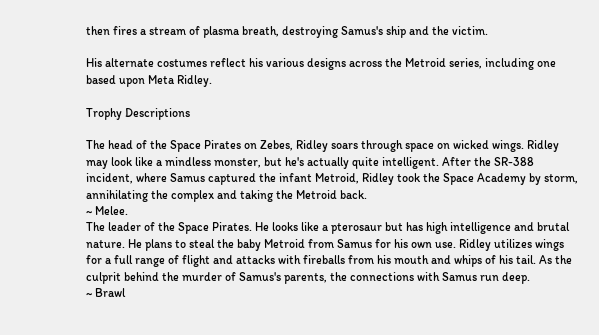then fires a stream of plasma breath, destroying Samus's ship and the victim.

His alternate costumes reflect his various designs across the Metroid series, including one based upon Meta Ridley.

Trophy Descriptions

The head of the Space Pirates on Zebes, Ridley soars through space on wicked wings. Ridley may look like a mindless monster, but he's actually quite intelligent. After the SR-388 incident, where Samus captured the infant Metroid, Ridley took the Space Academy by storm, annihilating the complex and taking the Metroid back.
~ Melee.
The leader of the Space Pirates. He looks like a pterosaur but has high intelligence and brutal nature. He plans to steal the baby Metroid from Samus for his own use. Ridley utilizes wings for a full range of flight and attacks with fireballs from his mouth and whips of his tail. As the culprit behind the murder of Samus's parents, the connections with Samus run deep.
~ Brawl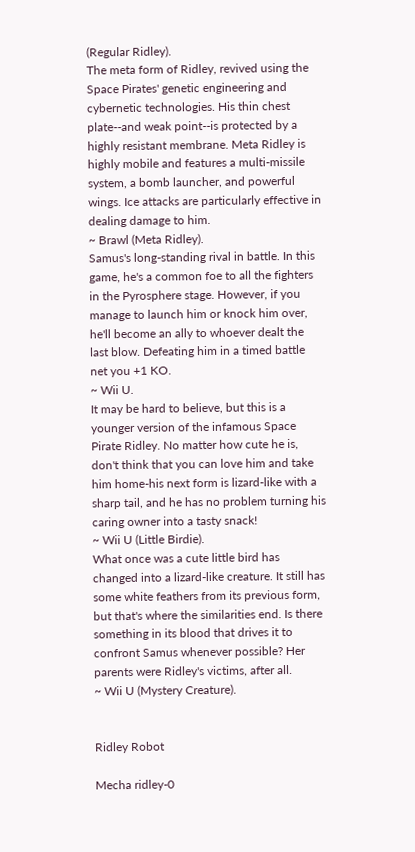(Regular Ridley).
The meta form of Ridley, revived using the Space Pirates' genetic engineering and cybernetic technologies. His thin chest plate--and weak point--is protected by a highly resistant membrane. Meta Ridley is highly mobile and features a multi-missile system, a bomb launcher, and powerful wings. Ice attacks are particularly effective in dealing damage to him.
~ Brawl (Meta Ridley).
Samus's long-standing rival in battle. In this game, he's a common foe to all the fighters in the Pyrosphere stage. However, if you manage to launch him or knock him over, he'll become an ally to whoever dealt the last blow. Defeating him in a timed battle net you +1 KO.
~ Wii U.
It may be hard to believe, but this is a younger version of the infamous Space Pirate Ridley. No matter how cute he is, don't think that you can love him and take him home-his next form is lizard-like with a sharp tail, and he has no problem turning his caring owner into a tasty snack!
~ Wii U (Little Birdie).
What once was a cute little bird has changed into a lizard-like creature. It still has some white feathers from its previous form, but that's where the similarities end. Is there something in its blood that drives it to confront Samus whenever possible? Her parents were Ridley's victims, after all.
~ Wii U (Mystery Creature).


Ridley Robot

Mecha ridley-0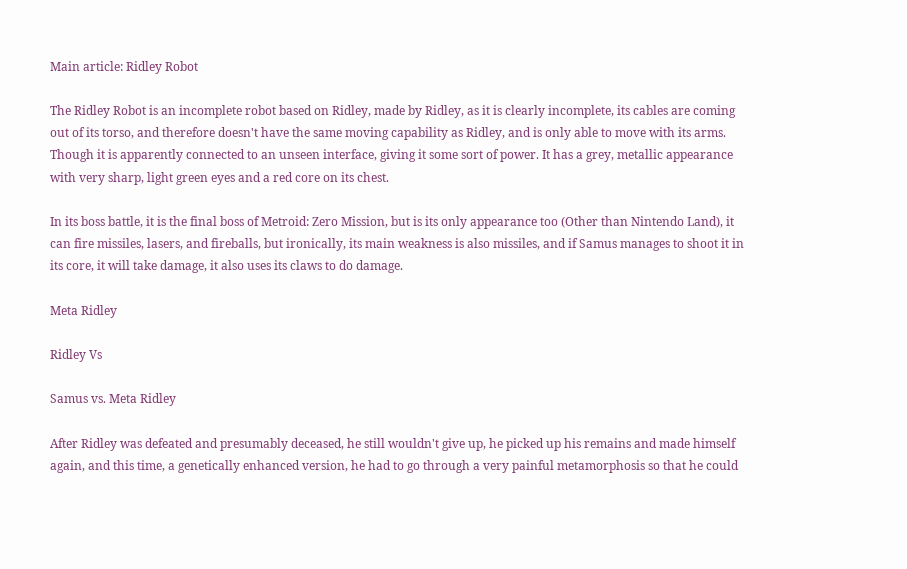Main article: Ridley Robot

The Ridley Robot is an incomplete robot based on Ridley, made by Ridley, as it is clearly incomplete, its cables are coming out of its torso, and therefore doesn't have the same moving capability as Ridley, and is only able to move with its arms. Though it is apparently connected to an unseen interface, giving it some sort of power. It has a grey, metallic appearance with very sharp, light green eyes and a red core on its chest.

In its boss battle, it is the final boss of Metroid: Zero Mission, but is its only appearance too (Other than Nintendo Land), it can fire missiles, lasers, and fireballs, but ironically, its main weakness is also missiles, and if Samus manages to shoot it in its core, it will take damage, it also uses its claws to do damage.

Meta Ridley

Ridley Vs

Samus vs. Meta Ridley

After Ridley was defeated and presumably deceased, he still wouldn't give up, he picked up his remains and made himself again, and this time, a genetically enhanced version, he had to go through a very painful metamorphosis so that he could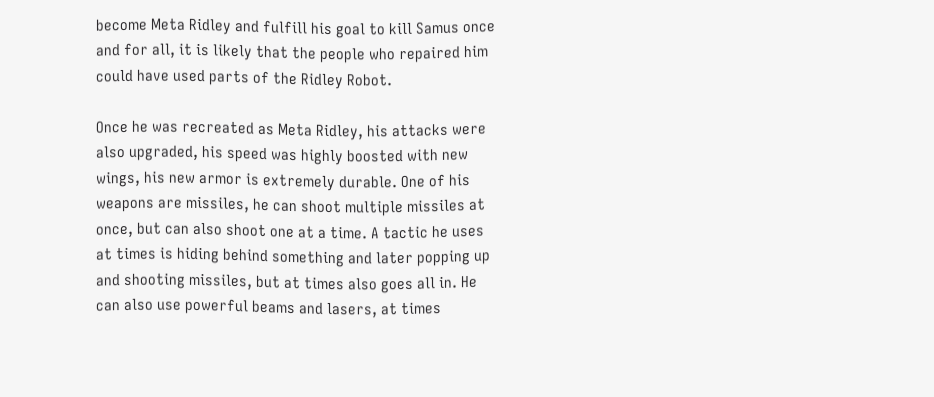become Meta Ridley and fulfill his goal to kill Samus once and for all, it is likely that the people who repaired him could have used parts of the Ridley Robot.

Once he was recreated as Meta Ridley, his attacks were also upgraded, his speed was highly boosted with new wings, his new armor is extremely durable. One of his weapons are missiles, he can shoot multiple missiles at once, but can also shoot one at a time. A tactic he uses at times is hiding behind something and later popping up and shooting missiles, but at times also goes all in. He can also use powerful beams and lasers, at times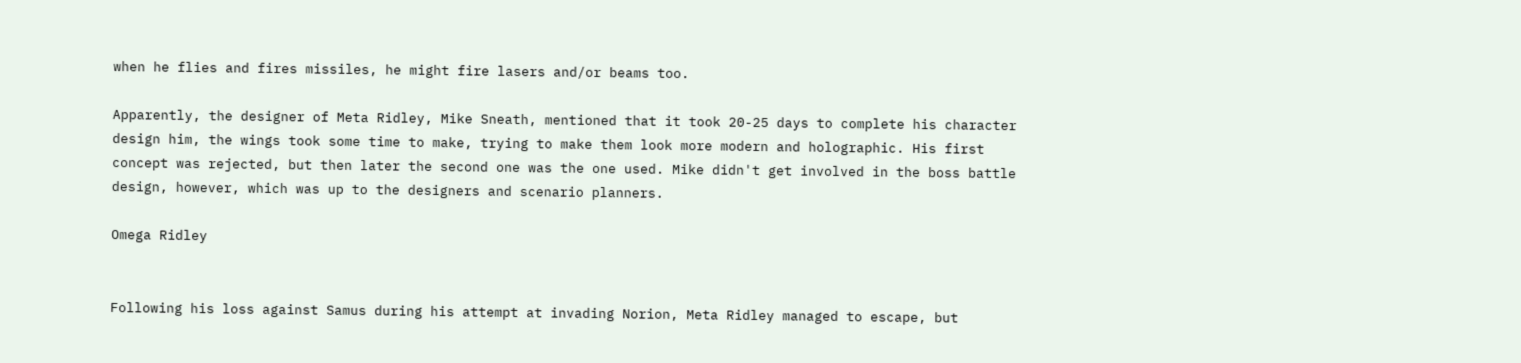when he flies and fires missiles, he might fire lasers and/or beams too.

Apparently, the designer of Meta Ridley, Mike Sneath, mentioned that it took 20-25 days to complete his character design him, the wings took some time to make, trying to make them look more modern and holographic. His first concept was rejected, but then later the second one was the one used. Mike didn't get involved in the boss battle design, however, which was up to the designers and scenario planners.

Omega Ridley


Following his loss against Samus during his attempt at invading Norion, Meta Ridley managed to escape, but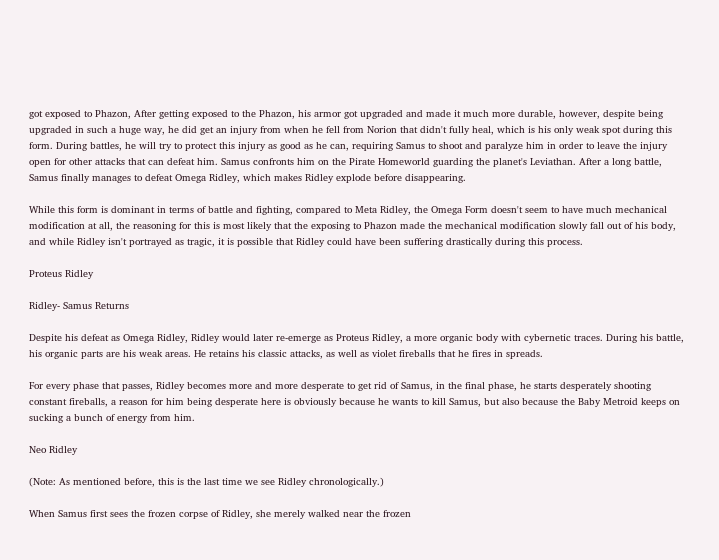got exposed to Phazon, After getting exposed to the Phazon, his armor got upgraded and made it much more durable, however, despite being upgraded in such a huge way, he did get an injury from when he fell from Norion that didn't fully heal, which is his only weak spot during this form. During battles, he will try to protect this injury as good as he can, requiring Samus to shoot and paralyze him in order to leave the injury open for other attacks that can defeat him. Samus confronts him on the Pirate Homeworld guarding the planet's Leviathan. After a long battle, Samus finally manages to defeat Omega Ridley, which makes Ridley explode before disappearing.

While this form is dominant in terms of battle and fighting, compared to Meta Ridley, the Omega Form doesn't seem to have much mechanical modification at all, the reasoning for this is most likely that the exposing to Phazon made the mechanical modification slowly fall out of his body, and while Ridley isn't portrayed as tragic, it is possible that Ridley could have been suffering drastically during this process.

Proteus Ridley

Ridley- Samus Returns

Despite his defeat as Omega Ridley, Ridley would later re-emerge as Proteus Ridley, a more organic body with cybernetic traces. During his battle, his organic parts are his weak areas. He retains his classic attacks, as well as violet fireballs that he fires in spreads.

For every phase that passes, Ridley becomes more and more desperate to get rid of Samus, in the final phase, he starts desperately shooting constant fireballs, a reason for him being desperate here is obviously because he wants to kill Samus, but also because the Baby Metroid keeps on sucking a bunch of energy from him.

Neo Ridley

(Note: As mentioned before, this is the last time we see Ridley chronologically.)

When Samus first sees the frozen corpse of Ridley, she merely walked near the frozen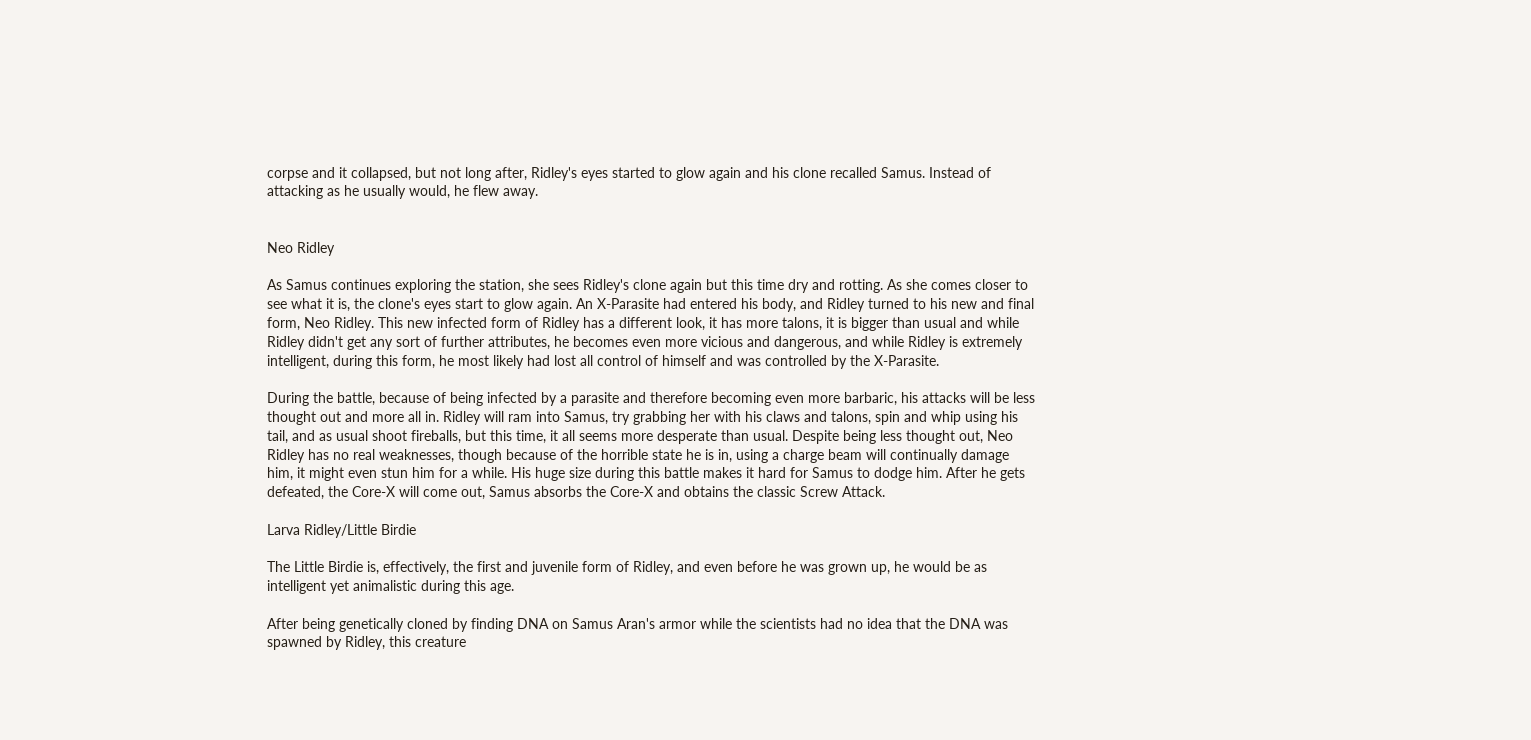corpse and it collapsed, but not long after, Ridley's eyes started to glow again and his clone recalled Samus. Instead of attacking as he usually would, he flew away.


Neo Ridley

As Samus continues exploring the station, she sees Ridley's clone again but this time dry and rotting. As she comes closer to see what it is, the clone's eyes start to glow again. An X-Parasite had entered his body, and Ridley turned to his new and final form, Neo Ridley. This new infected form of Ridley has a different look, it has more talons, it is bigger than usual and while Ridley didn't get any sort of further attributes, he becomes even more vicious and dangerous, and while Ridley is extremely intelligent, during this form, he most likely had lost all control of himself and was controlled by the X-Parasite.

During the battle, because of being infected by a parasite and therefore becoming even more barbaric, his attacks will be less thought out and more all in. Ridley will ram into Samus, try grabbing her with his claws and talons, spin and whip using his tail, and as usual shoot fireballs, but this time, it all seems more desperate than usual. Despite being less thought out, Neo Ridley has no real weaknesses, though because of the horrible state he is in, using a charge beam will continually damage him, it might even stun him for a while. His huge size during this battle makes it hard for Samus to dodge him. After he gets defeated, the Core-X will come out, Samus absorbs the Core-X and obtains the classic Screw Attack.

Larva Ridley/Little Birdie

The Little Birdie is, effectively, the first and juvenile form of Ridley, and even before he was grown up, he would be as intelligent yet animalistic during this age.

After being genetically cloned by finding DNA on Samus Aran's armor while the scientists had no idea that the DNA was spawned by Ridley, this creature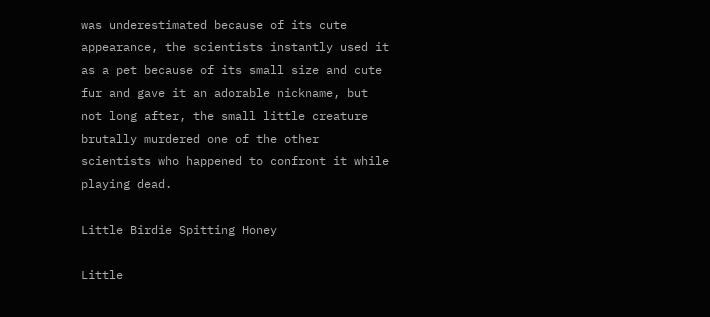was underestimated because of its cute appearance, the scientists instantly used it as a pet because of its small size and cute fur and gave it an adorable nickname, but not long after, the small little creature brutally murdered one of the other scientists who happened to confront it while playing dead.

Little Birdie Spitting Honey

Little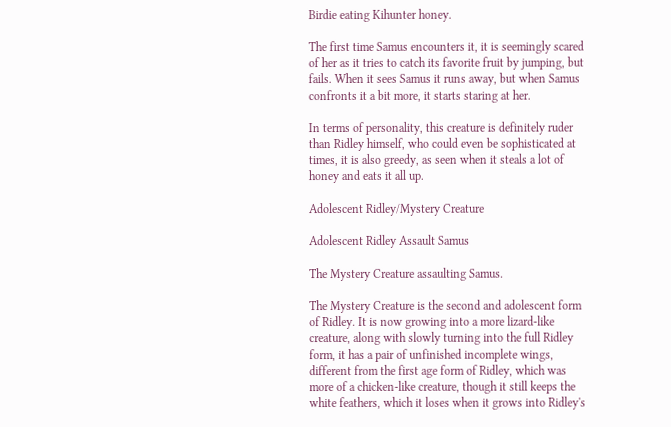Birdie eating Kihunter honey.

The first time Samus encounters it, it is seemingly scared of her as it tries to catch its favorite fruit by jumping, but fails. When it sees Samus it runs away, but when Samus confronts it a bit more, it starts staring at her.

In terms of personality, this creature is definitely ruder than Ridley himself, who could even be sophisticated at times, it is also greedy, as seen when it steals a lot of honey and eats it all up.

Adolescent Ridley/Mystery Creature

Adolescent Ridley Assault Samus

The Mystery Creature assaulting Samus.

The Mystery Creature is the second and adolescent form of Ridley. It is now growing into a more lizard-like creature, along with slowly turning into the full Ridley form, it has a pair of unfinished incomplete wings, different from the first age form of Ridley, which was more of a chicken-like creature, though it still keeps the white feathers, which it loses when it grows into Ridley's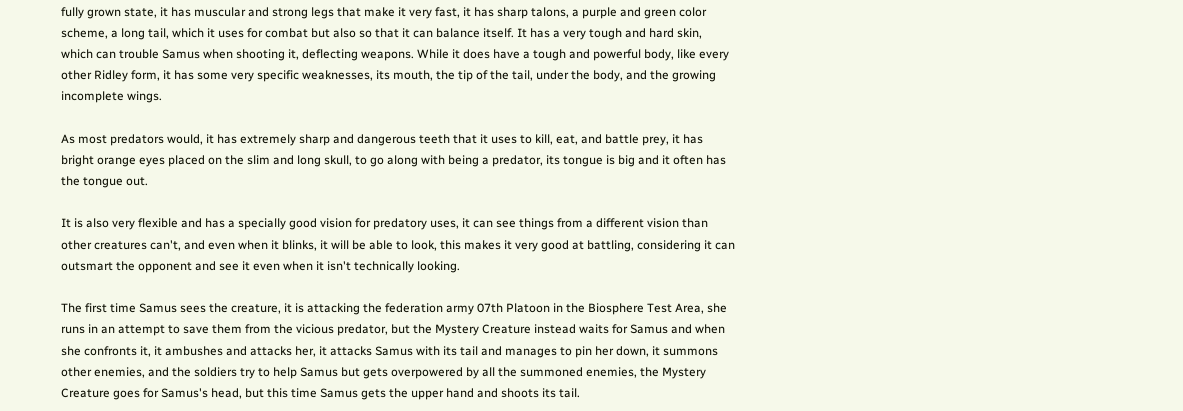fully grown state, it has muscular and strong legs that make it very fast, it has sharp talons, a purple and green color scheme, a long tail, which it uses for combat but also so that it can balance itself. It has a very tough and hard skin, which can trouble Samus when shooting it, deflecting weapons. While it does have a tough and powerful body, like every other Ridley form, it has some very specific weaknesses, its mouth, the tip of the tail, under the body, and the growing incomplete wings.

As most predators would, it has extremely sharp and dangerous teeth that it uses to kill, eat, and battle prey, it has bright orange eyes placed on the slim and long skull, to go along with being a predator, its tongue is big and it often has the tongue out.

It is also very flexible and has a specially good vision for predatory uses, it can see things from a different vision than other creatures can't, and even when it blinks, it will be able to look, this makes it very good at battling, considering it can outsmart the opponent and see it even when it isn't technically looking.

The first time Samus sees the creature, it is attacking the federation army 07th Platoon in the Biosphere Test Area, she runs in an attempt to save them from the vicious predator, but the Mystery Creature instead waits for Samus and when she confronts it, it ambushes and attacks her, it attacks Samus with its tail and manages to pin her down, it summons other enemies, and the soldiers try to help Samus but gets overpowered by all the summoned enemies, the Mystery Creature goes for Samus's head, but this time Samus gets the upper hand and shoots its tail.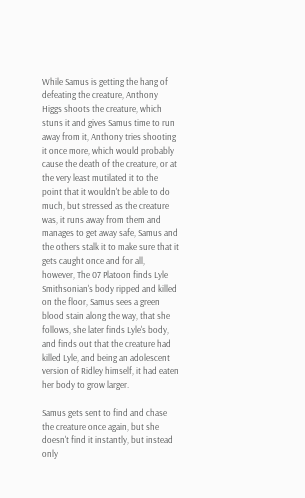While Samus is getting the hang of defeating the creature, Anthony Higgs shoots the creature, which stuns it and gives Samus time to run away from it, Anthony tries shooting it once more, which would probably cause the death of the creature, or at the very least mutilated it to the point that it wouldn't be able to do much, but stressed as the creature was, it runs away from them and manages to get away safe, Samus and the others stalk it to make sure that it gets caught once and for all, however, The 07 Platoon finds Lyle Smithsonian's body ripped and killed on the floor, Samus sees a green blood stain along the way, that she follows, she later finds Lyle's body, and finds out that the creature had killed Lyle, and being an adolescent version of Ridley himself, it had eaten her body to grow larger.

Samus gets sent to find and chase the creature once again, but she doesn't find it instantly, but instead only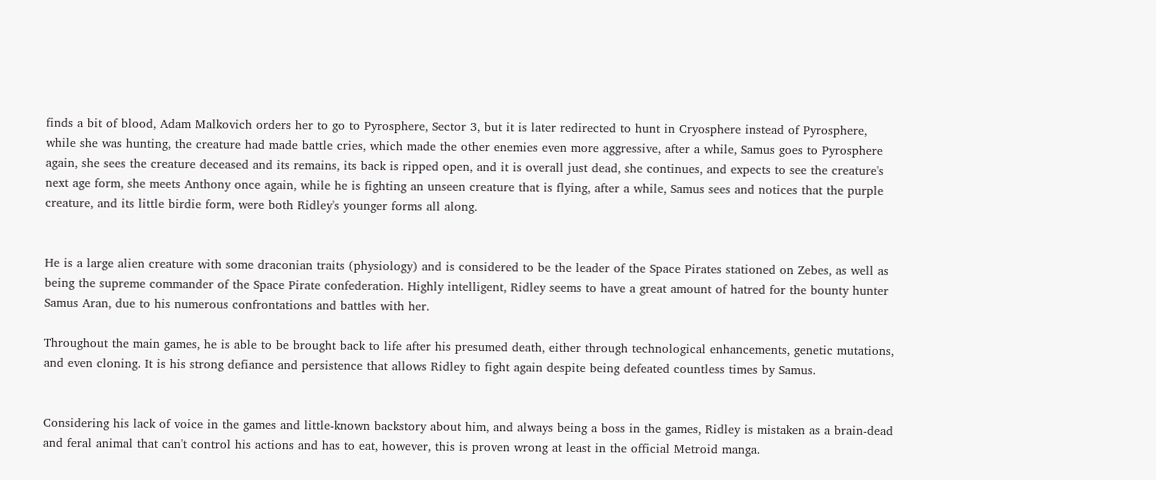finds a bit of blood, Adam Malkovich orders her to go to Pyrosphere, Sector 3, but it is later redirected to hunt in Cryosphere instead of Pyrosphere, while she was hunting, the creature had made battle cries, which made the other enemies even more aggressive, after a while, Samus goes to Pyrosphere again, she sees the creature deceased and its remains, its back is ripped open, and it is overall just dead, she continues, and expects to see the creature's next age form, she meets Anthony once again, while he is fighting an unseen creature that is flying, after a while, Samus sees and notices that the purple creature, and its little birdie form, were both Ridley's younger forms all along.


He is a large alien creature with some draconian traits (physiology) and is considered to be the leader of the Space Pirates stationed on Zebes, as well as being the supreme commander of the Space Pirate confederation. Highly intelligent, Ridley seems to have a great amount of hatred for the bounty hunter Samus Aran, due to his numerous confrontations and battles with her.

Throughout the main games, he is able to be brought back to life after his presumed death, either through technological enhancements, genetic mutations, and even cloning. It is his strong defiance and persistence that allows Ridley to fight again despite being defeated countless times by Samus.


Considering his lack of voice in the games and little-known backstory about him, and always being a boss in the games, Ridley is mistaken as a brain-dead and feral animal that can't control his actions and has to eat, however, this is proven wrong at least in the official Metroid manga.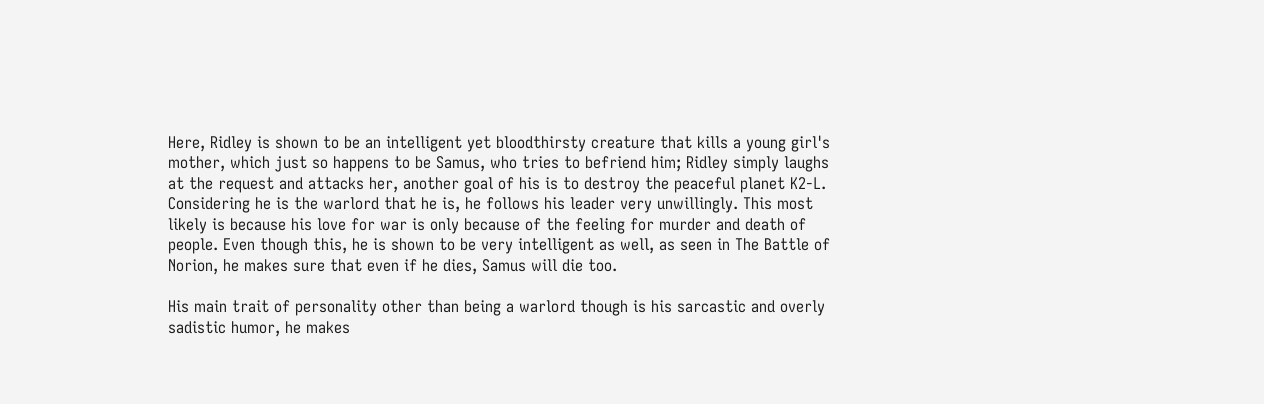Here, Ridley is shown to be an intelligent yet bloodthirsty creature that kills a young girl's mother, which just so happens to be Samus, who tries to befriend him; Ridley simply laughs at the request and attacks her, another goal of his is to destroy the peaceful planet K2-L. Considering he is the warlord that he is, he follows his leader very unwillingly. This most likely is because his love for war is only because of the feeling for murder and death of people. Even though this, he is shown to be very intelligent as well, as seen in The Battle of Norion, he makes sure that even if he dies, Samus will die too.

His main trait of personality other than being a warlord though is his sarcastic and overly sadistic humor, he makes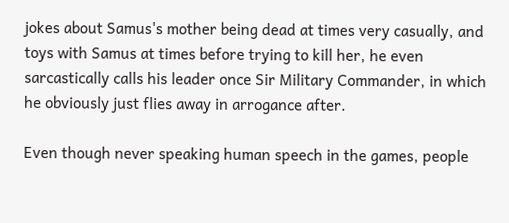jokes about Samus's mother being dead at times very casually, and toys with Samus at times before trying to kill her, he even sarcastically calls his leader once Sir Military Commander, in which he obviously just flies away in arrogance after.

Even though never speaking human speech in the games, people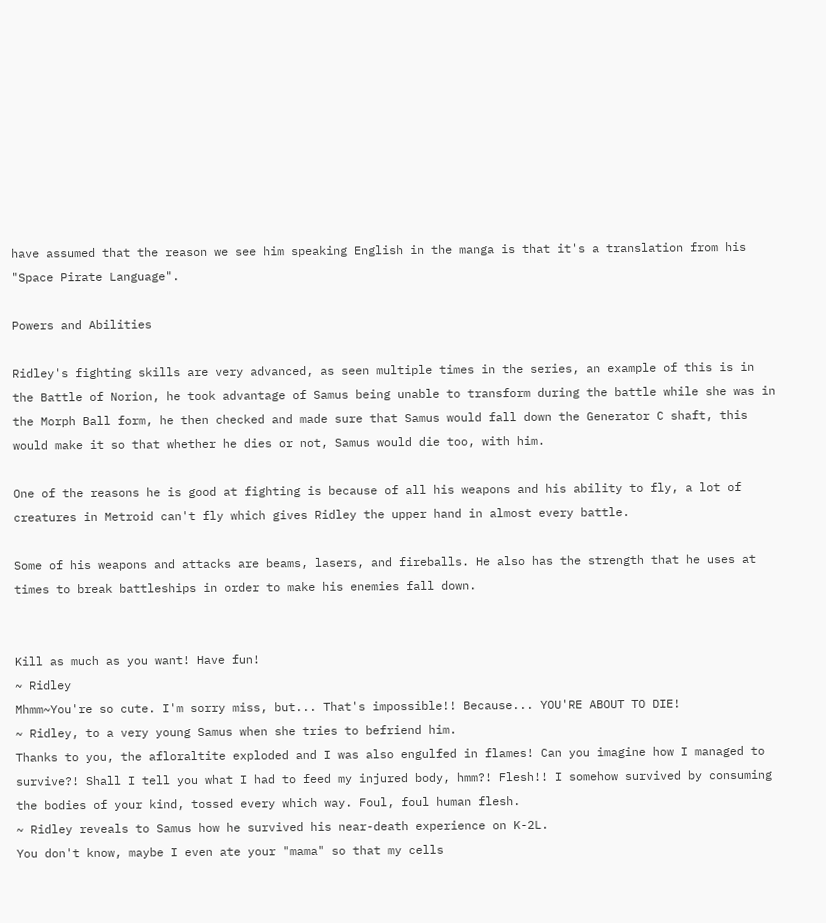have assumed that the reason we see him speaking English in the manga is that it's a translation from his "Space Pirate Language".

Powers and Abilities

Ridley's fighting skills are very advanced, as seen multiple times in the series, an example of this is in the Battle of Norion, he took advantage of Samus being unable to transform during the battle while she was in the Morph Ball form, he then checked and made sure that Samus would fall down the Generator C shaft, this would make it so that whether he dies or not, Samus would die too, with him.

One of the reasons he is good at fighting is because of all his weapons and his ability to fly, a lot of creatures in Metroid can't fly which gives Ridley the upper hand in almost every battle.

Some of his weapons and attacks are beams, lasers, and fireballs. He also has the strength that he uses at times to break battleships in order to make his enemies fall down.


Kill as much as you want! Have fun!
~ Ridley
Mhmm~You're so cute. I'm sorry miss, but... That's impossible!! Because... YOU'RE ABOUT TO DIE!
~ Ridley, to a very young Samus when she tries to befriend him.
Thanks to you, the afloraltite exploded and I was also engulfed in flames! Can you imagine how I managed to survive?! Shall I tell you what I had to feed my injured body, hmm?! Flesh!! I somehow survived by consuming the bodies of your kind, tossed every which way. Foul, foul human flesh.
~ Ridley reveals to Samus how he survived his near-death experience on K-2L.
You don't know, maybe I even ate your "mama" so that my cells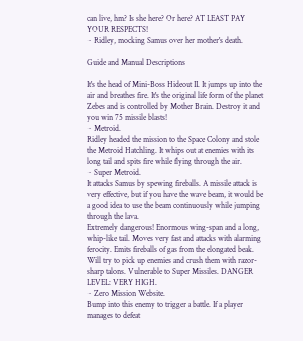can live, hm? Is she here? Or here? AT LEAST PAY YOUR RESPECTS!
~ Ridley, mocking Samus over her mother's death.

Guide and Manual Descriptions

It's the head of Mini-Boss Hideout II. It jumps up into the air and breathes fire. It's the original life form of the planet Zebes and is controlled by Mother Brain. Destroy it and you win 75 missile blasts!
~ Metroid.
Ridley headed the mission to the Space Colony and stole the Metroid Hatchling. It whips out at enemies with its long tail and spits fire while flying through the air.
~ Super Metroid.
It attacks Samus by spewing fireballs. A missile attack is very effective, but if you have the wave beam, it would be a good idea to use the beam continuously while jumping through the lava.
Extremely dangerous! Enormous wing-span and a long, whip-like tail. Moves very fast and attacks with alarming ferocity. Emits fireballs of gas from the elongated beak. Will try to pick up enemies and crush them with razor-sharp talons. Vulnerable to Super Missiles. DANGER LEVEL: VERY HIGH.
~ Zero Mission Website.
Bump into this enemy to trigger a battle. If a player manages to defeat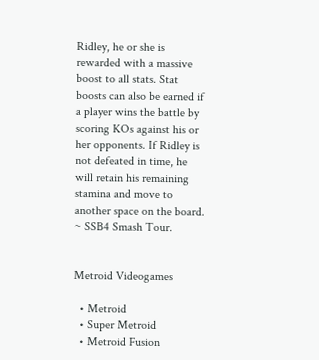Ridley, he or she is rewarded with a massive boost to all stats. Stat boosts can also be earned if a player wins the battle by scoring KOs against his or her opponents. If Ridley is not defeated in time, he will retain his remaining stamina and move to another space on the board.
~ SSB4 Smash Tour.


Metroid Videogames

  • Metroid
  • Super Metroid
  • Metroid Fusion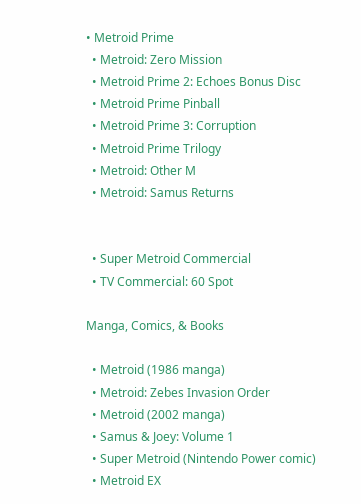• Metroid Prime
  • Metroid: Zero Mission
  • Metroid Prime 2: Echoes Bonus Disc
  • Metroid Prime Pinball
  • Metroid Prime 3: Corruption
  • Metroid Prime Trilogy
  • Metroid: Other M
  • Metroid: Samus Returns


  • Super Metroid Commercial
  • TV Commercial: 60 Spot

Manga, Comics, & Books

  • Metroid (1986 manga)
  • Metroid: Zebes Invasion Order
  • Metroid (2002 manga)
  • Samus & Joey: Volume 1
  • Super Metroid (Nintendo Power comic)
  • Metroid EX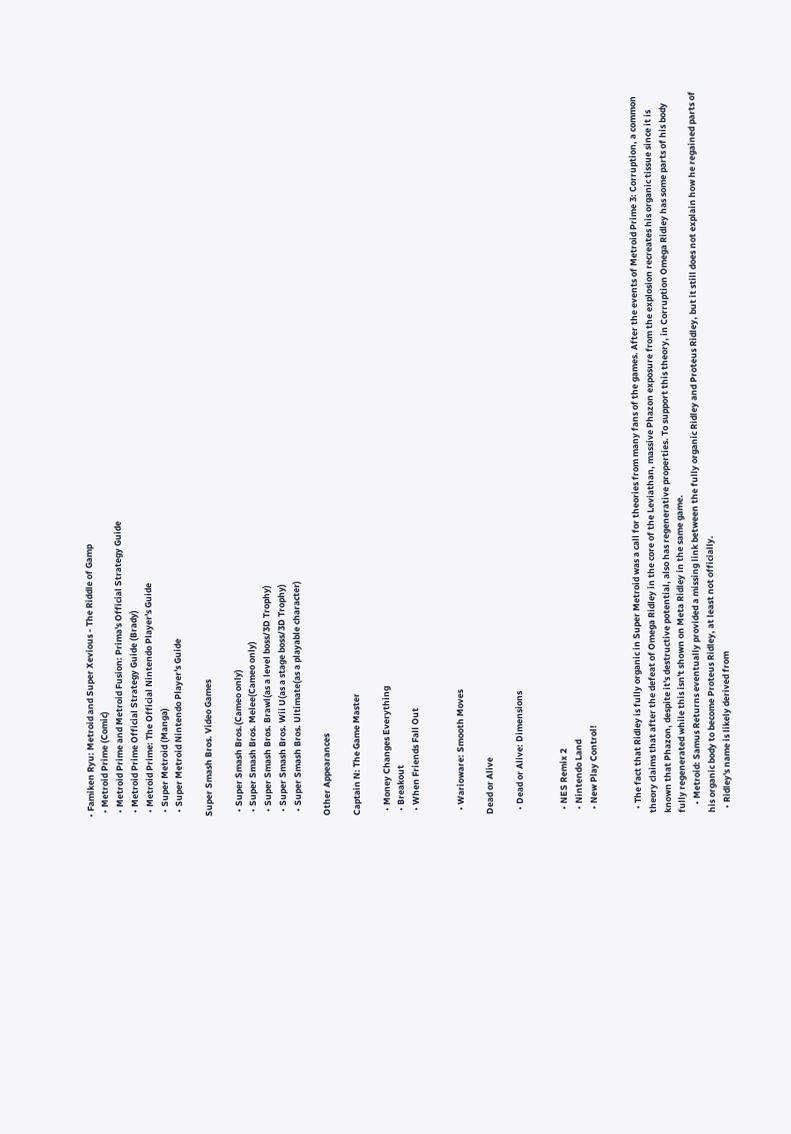• Famiken Ryu: Metroid and Super Xevious - The Riddle of Gamp
  • Metroid Prime (Comic)
  • Metroid Prime and Metroid Fusion: Prima's Official Strategy Guide
  • Metroid Prime Official Strategy Guide (Brady)
  • Metroid Prime: The Official Nintendo Player's Guide
  • Super Metroid (Manga)
  • Super Metroid Nintendo Player's Guide

Super Smash Bros. Video Games

  • Super Smash Bros.(Cameo only)
  • Super Smash Bros. Melee(Cameo only)
  • Super Smash Bros. Brawl(as a level boss/3D Trophy)
  • Super Smash Bros. Wii U(as a stage boss/3D Trophy)
  • Super Smash Bros. Ultimate(as a playable character)

Other Appearances

Captain N: The Game Master

  • Money Changes Everything
  • Breakout
  • When Friends Fall Out


  • Warioware: Smooth Moves

Dead or Alive

  • Dead or Alive: Dimensions


  • NES Remix 2
  • Nintendo Land
  • New Play Control!


  • The fact that Ridley is fully organic in Super Metroid was a call for theories from many fans of the games. After the events of Metroid Prime 3: Corruption, a common theory claims that after the defeat of Omega Ridley in the core of the Leviathan, massive Phazon exposure from the explosion recreates his organic tissue since it is known that Phazon, despite it's destructive potential, also has regenerative properties. To support this theory, in Corruption Omega Ridley has some parts of his body fully regenerated while this isn't shown on Meta Ridley in the same game.
    • Metroid: Samus Returns eventually provided a missing link between the fully organic Ridley and Proteus Ridley, but it still does not explain how he regained parts of his organic body to become Proteus Ridley, at least not officially.
  • Ridley's name is likely derived from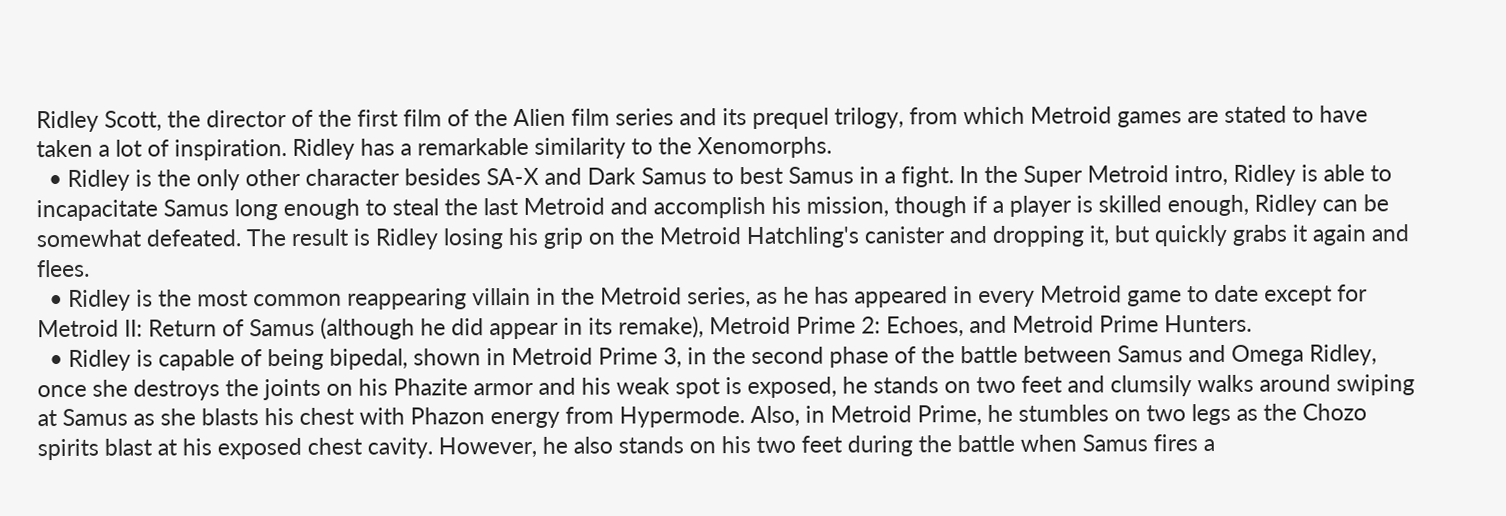Ridley Scott, the director of the first film of the Alien film series and its prequel trilogy, from which Metroid games are stated to have taken a lot of inspiration. Ridley has a remarkable similarity to the Xenomorphs.
  • Ridley is the only other character besides SA-X and Dark Samus to best Samus in a fight. In the Super Metroid intro, Ridley is able to incapacitate Samus long enough to steal the last Metroid and accomplish his mission, though if a player is skilled enough, Ridley can be somewhat defeated. The result is Ridley losing his grip on the Metroid Hatchling's canister and dropping it, but quickly grabs it again and flees.
  • Ridley is the most common reappearing villain in the Metroid series, as he has appeared in every Metroid game to date except for Metroid II: Return of Samus (although he did appear in its remake), Metroid Prime 2: Echoes, and Metroid Prime Hunters.
  • Ridley is capable of being bipedal, shown in Metroid Prime 3, in the second phase of the battle between Samus and Omega Ridley, once she destroys the joints on his Phazite armor and his weak spot is exposed, he stands on two feet and clumsily walks around swiping at Samus as she blasts his chest with Phazon energy from Hypermode. Also, in Metroid Prime, he stumbles on two legs as the Chozo spirits blast at his exposed chest cavity. However, he also stands on his two feet during the battle when Samus fires a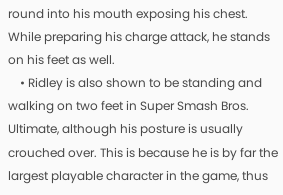round into his mouth exposing his chest. While preparing his charge attack, he stands on his feet as well.
    • Ridley is also shown to be standing and walking on two feet in Super Smash Bros. Ultimate, although his posture is usually crouched over. This is because he is by far the largest playable character in the game, thus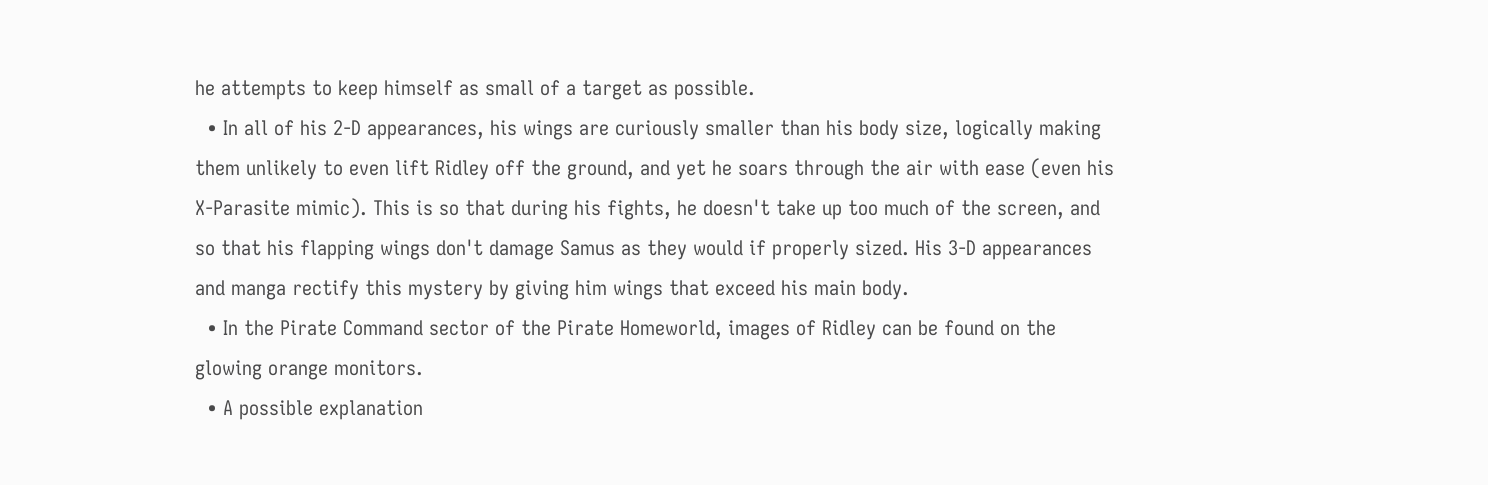he attempts to keep himself as small of a target as possible.
  • In all of his 2-D appearances, his wings are curiously smaller than his body size, logically making them unlikely to even lift Ridley off the ground, and yet he soars through the air with ease (even his X-Parasite mimic). This is so that during his fights, he doesn't take up too much of the screen, and so that his flapping wings don't damage Samus as they would if properly sized. His 3-D appearances and manga rectify this mystery by giving him wings that exceed his main body.
  • In the Pirate Command sector of the Pirate Homeworld, images of Ridley can be found on the glowing orange monitors.
  • A possible explanation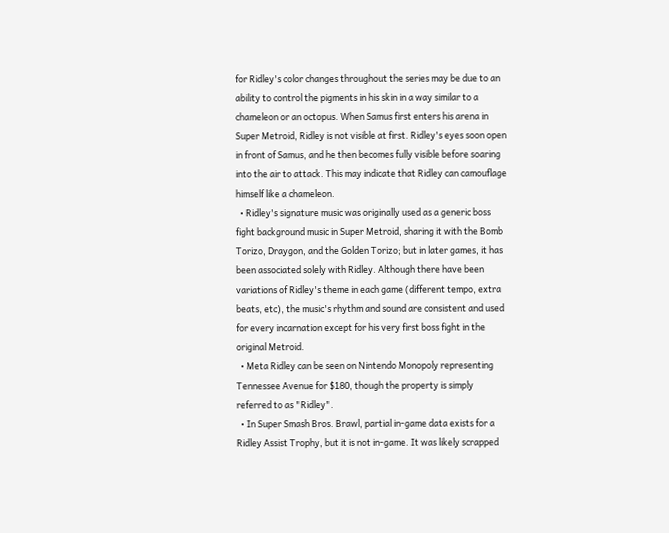for Ridley's color changes throughout the series may be due to an ability to control the pigments in his skin in a way similar to a chameleon or an octopus. When Samus first enters his arena in Super Metroid, Ridley is not visible at first. Ridley's eyes soon open in front of Samus, and he then becomes fully visible before soaring into the air to attack. This may indicate that Ridley can camouflage himself like a chameleon.
  • Ridley's signature music was originally used as a generic boss fight background music in Super Metroid, sharing it with the Bomb Torizo, Draygon, and the Golden Torizo; but in later games, it has been associated solely with Ridley. Although there have been variations of Ridley's theme in each game (different tempo, extra beats, etc), the music's rhythm and sound are consistent and used for every incarnation except for his very first boss fight in the original Metroid.
  • Meta Ridley can be seen on Nintendo Monopoly representing Tennessee Avenue for $180, though the property is simply referred to as "Ridley".
  • In Super Smash Bros. Brawl, partial in-game data exists for a Ridley Assist Trophy, but it is not in-game. It was likely scrapped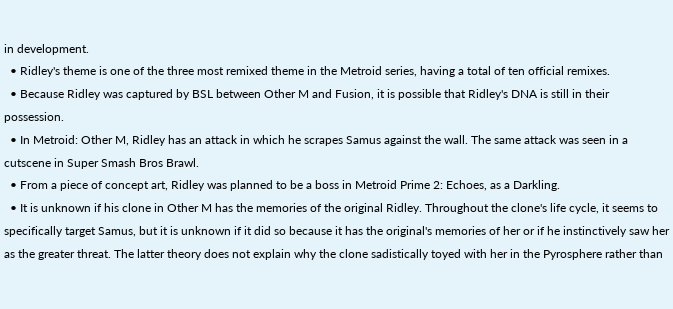in development.
  • Ridley's theme is one of the three most remixed theme in the Metroid series, having a total of ten official remixes.
  • Because Ridley was captured by BSL between Other M and Fusion, it is possible that Ridley's DNA is still in their possession.
  • In Metroid: Other M, Ridley has an attack in which he scrapes Samus against the wall. The same attack was seen in a cutscene in Super Smash Bros Brawl.
  • From a piece of concept art, Ridley was planned to be a boss in Metroid Prime 2: Echoes, as a Darkling.
  • It is unknown if his clone in Other M has the memories of the original Ridley. Throughout the clone's life cycle, it seems to specifically target Samus, but it is unknown if it did so because it has the original's memories of her or if he instinctively saw her as the greater threat. The latter theory does not explain why the clone sadistically toyed with her in the Pyrosphere rather than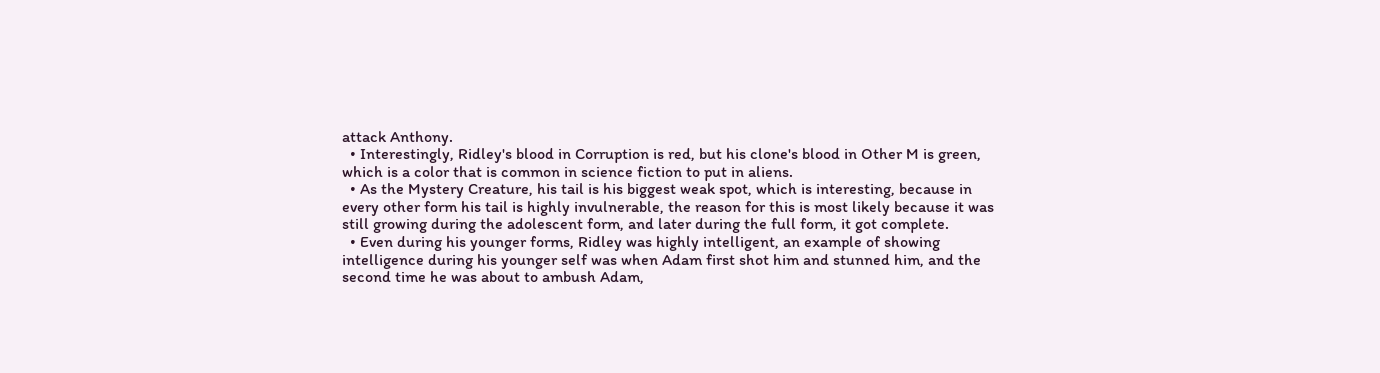attack Anthony.
  • Interestingly, Ridley's blood in Corruption is red, but his clone's blood in Other M is green, which is a color that is common in science fiction to put in aliens.
  • As the Mystery Creature, his tail is his biggest weak spot, which is interesting, because in every other form his tail is highly invulnerable, the reason for this is most likely because it was still growing during the adolescent form, and later during the full form, it got complete.
  • Even during his younger forms, Ridley was highly intelligent, an example of showing intelligence during his younger self was when Adam first shot him and stunned him, and the second time he was about to ambush Adam,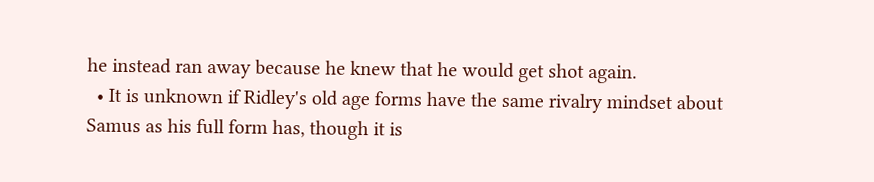he instead ran away because he knew that he would get shot again.
  • It is unknown if Ridley's old age forms have the same rivalry mindset about Samus as his full form has, though it is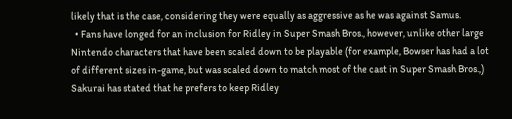likely that is the case, considering they were equally as aggressive as he was against Samus.
  • Fans have longed for an inclusion for Ridley in Super Smash Bros., however, unlike other large Nintendo characters that have been scaled down to be playable (for example, Bowser has had a lot of different sizes in-game, but was scaled down to match most of the cast in Super Smash Bros.,) Sakurai has stated that he prefers to keep Ridley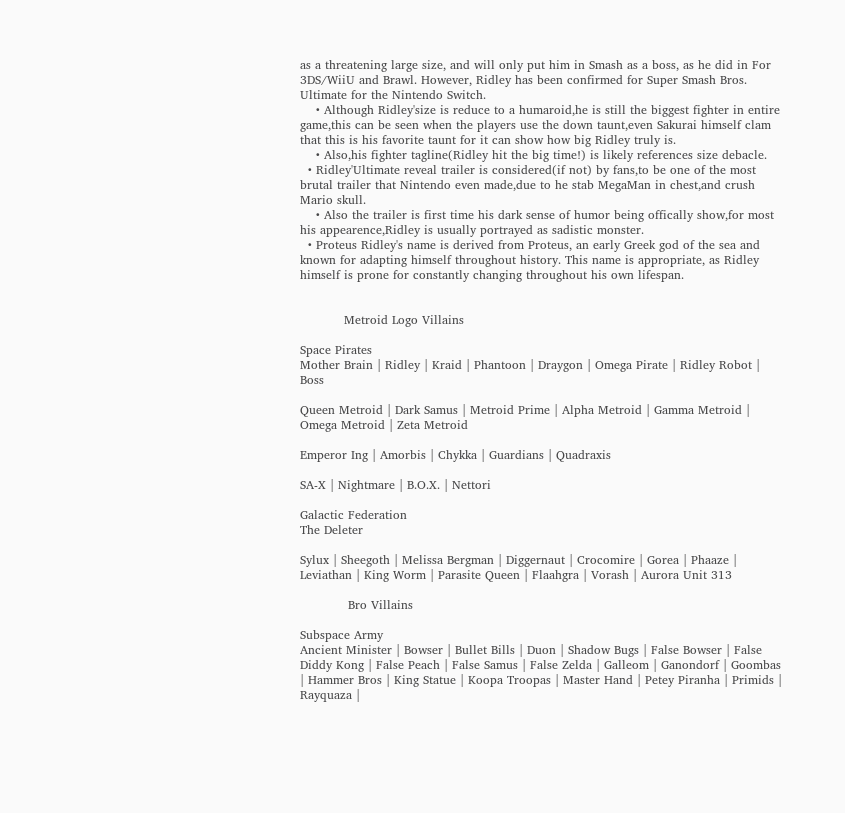as a threatening large size, and will only put him in Smash as a boss, as he did in For 3DS/WiiU and Brawl. However, Ridley has been confirmed for Super Smash Bros. Ultimate for the Nintendo Switch.
    • Although Ridley'size is reduce to a humaroid,he is still the biggest fighter in entire game,this can be seen when the players use the down taunt,even Sakurai himself clam that this is his favorite taunt for it can show how big Ridley truly is.
    • Also,his fighter tagline(Ridley hit the big time!) is likely references size debacle.
  • Ridley'Ultimate reveal trailer is considered(if not) by fans,to be one of the most brutal trailer that Nintendo even made,due to he stab MegaMan in chest,and crush Mario skull.
    • Also the trailer is first time his dark sense of humor being offically show,for most his appearence,Ridley is usually portrayed as sadistic monster.
  • Proteus Ridley's name is derived from Proteus, an early Greek god of the sea and known for adapting himself throughout history. This name is appropriate, as Ridley himself is prone for constantly changing throughout his own lifespan.


           Metroid Logo Villains

Space Pirates
Mother Brain | Ridley | Kraid | Phantoon | Draygon | Omega Pirate | Ridley Robot | Boss

Queen Metroid | Dark Samus | Metroid Prime | Alpha Metroid | Gamma Metroid | Omega Metroid | Zeta Metroid

Emperor Ing | Amorbis | Chykka | Guardians | Quadraxis

SA-X | Nightmare | B.O.X. | Nettori

Galactic Federation
The Deleter

Sylux | Sheegoth | Melissa Bergman | Diggernaut | Crocomire | Gorea | Phaaze | Leviathan | King Worm | Parasite Queen | Flaahgra | Vorash | Aurora Unit 313

            Bro Villains

Subspace Army
Ancient Minister | Bowser | Bullet Bills | Duon | Shadow Bugs | False Bowser | False Diddy Kong | False Peach | False Samus | False Zelda | Galleom | Ganondorf | Goombas | Hammer Bros | King Statue | Koopa Troopas | Master Hand | Petey Piranha | Primids | Rayquaza |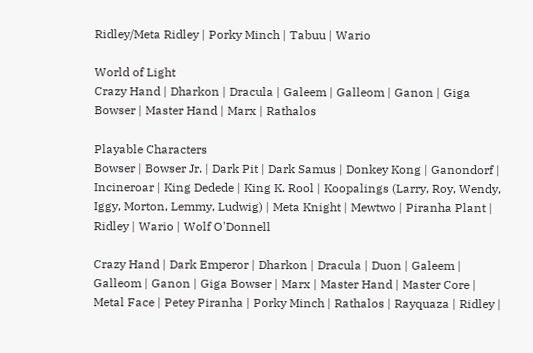Ridley/Meta Ridley | Porky Minch | Tabuu | Wario

World of Light
Crazy Hand | Dharkon | Dracula | Galeem | Galleom | Ganon | Giga Bowser | Master Hand | Marx | Rathalos

Playable Characters
Bowser | Bowser Jr. | Dark Pit | Dark Samus | Donkey Kong | Ganondorf | Incineroar | King Dedede | King K. Rool | Koopalings (Larry, Roy, Wendy, Iggy, Morton, Lemmy, Ludwig) | Meta Knight | Mewtwo | Piranha Plant | Ridley | Wario | Wolf O'Donnell

Crazy Hand | Dark Emperor | Dharkon | Dracula | Duon | Galeem | Galleom | Ganon | Giga Bowser | Marx | Master Hand | Master Core | Metal Face | Petey Piranha | Porky Minch | Rathalos | Rayquaza | Ridley |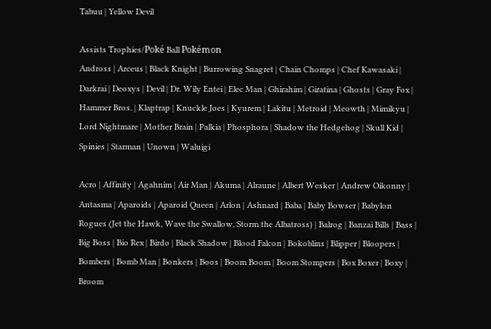Tabuu | Yellow Devil

Assists Trophies/Poké Ball Pokémon
Andross | Arceus | Black Knight | Burrowing Snagret | Chain Chomps | Chef Kawasaki | Darkrai | Deoxys | Devil | Dr. Wily Entei | Elec Man | Ghirahim | Giratina | Ghosts | Gray Fox | Hammer Bros. | Klaptrap | Knuckle Joes | Kyurem | Lakitu | Metroid | Meowth | Mimikyu | Lord Nightmare | Mother Brain | Palkia | Phosphora | Shadow the Hedgehog | Skull Kid | Spinies | Starman | Unown | Waluigi

Acro | Affinity | Agahnim | Air Man | Akuma | Alraune | Albert Wesker | Andrew Oikonny | Antasma | Aparoids | Aparoid Queen | Arlon | Ashnard | Baba | Baby Bowser | Babylon Rogues (Jet the Hawk, Wave the Swallow, Storm the Albatross) | Balrog | Banzai Bills | Bass | Big Boss | Bio Rex | Birdo | Black Shadow | Blood Falcon | Bokoblins | Blipper | Bloopers | Bombers | Bomb Man | Bonkers | Boos | Boom Boom | Boom Stompers | Box Boxer | Boxy | Broom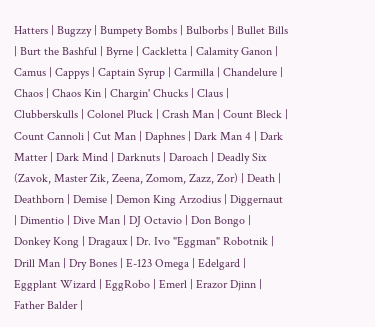Hatters | Bugzzy | Bumpety Bombs | Bulborbs | Bullet Bills | Burt the Bashful | Byrne | Cackletta | Calamity Ganon | Camus | Cappys | Captain Syrup | Carmilla | Chandelure | Chaos | Chaos Kin | Chargin' Chucks | Claus | Clubberskulls | Colonel Pluck | Crash Man | Count Bleck | Count Cannoli | Cut Man | Daphnes | Dark Man 4 | Dark Matter | Dark Mind | Darknuts | Daroach | Deadly Six (Zavok, Master Zik, Zeena, Zomom, Zazz, Zor) | Death | Deathborn | Demise | Demon King Arzodius | Diggernaut | Dimentio | Dive Man | DJ Octavio | Don Bongo | Donkey Kong | Dragaux | Dr. Ivo "Eggman" Robotnik | Drill Man | Dry Bones | E-123 Omega | Edelgard | Eggplant Wizard | EggRobo | Emerl | Erazor Djinn | Father Balder |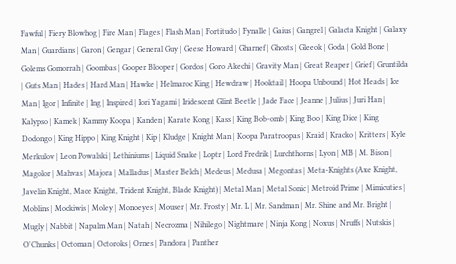Fawful | Fiery Blowhog | Fire Man | Flages | Flash Man | Fortitudo | Fynalle | Gaius | Gangrel | Galacta Knight | Galaxy Man | Guardians | Garon | Gengar | General Guy | Geese Howard | Gharnef | Ghosts | Gleeok | Goda | Gold Bone | Golems Gomorrah | Goombas | Gooper Blooper | Gordos | Goro Akechi | Gravity Man | Great Reaper | Grief | Gruntilda | Guts Man | Hades | Hard Man | Hawke | Helmaroc King | Hewdraw | Hooktail | Hoopa Unbound | Hot Heads | Ice Man | Igor | Infinite | Ing | Inspired | Iori Yagami | Iridescent Glint Beetle | Jade Face | Jeanne | Julius | Juri Han | Kalypso | Kamek | Kammy Koopa | Kanden | Karate Kong | Kass | King Bob-omb | King Boo | King Dice | King Dodongo | King Hippo | King Knight | Kip | Kludge | Knight Man | Koopa Paratroopas | Kraid | Kracko | Kritters | Kyle Merkulov | Leon Powalski | Lethiniums | Liquid Snake | Loptr | Lord Fredrik | Lurchthorns | Lyon | MB | M. Bison | Magolor | Mahvas | Majora | Malladus | Master Belch | Medeus | Medusa | Megontas | Meta-Knights (Axe Knight, Javelin Knight, Mace Knight, Trident Knight, Blade Knight) | Metal Man | Metal Sonic | Metroid Prime | Mimicuties | Moblins | Mockiwis | Moley | Monoeyes | Mouser | Mr. Frosty | Mr. L | Mr. Sandman | Mr. Shine and Mr. Bright | Mugly | Nabbit | Napalm Man | Natah | Necrozma | Nihilego | Nightmare | Ninja Kong | Noxus | Nruffs | Nutskis | O'Chunks | Octoman | Octoroks | Ornes | Pandora | Panther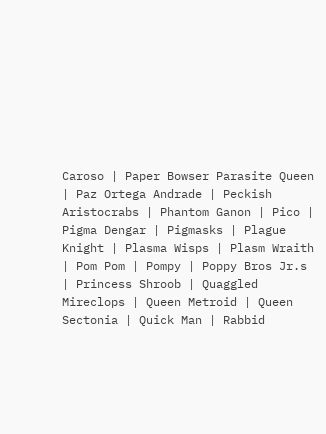Caroso | Paper Bowser Parasite Queen | Paz Ortega Andrade | Peckish Aristocrabs | Phantom Ganon | Pico | Pigma Dengar | Pigmasks | Plague Knight | Plasma Wisps | Plasm Wraith | Pom Pom | Pompy | Poppy Bros Jr.s | Princess Shroob | Quaggled Mireclops | Queen Metroid | Queen Sectonia | Quick Man | Rabbid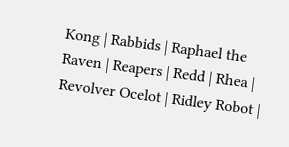Kong | Rabbids | Raphael the Raven | Reapers | Redd | Rhea | Revolver Ocelot | Ridley Robot |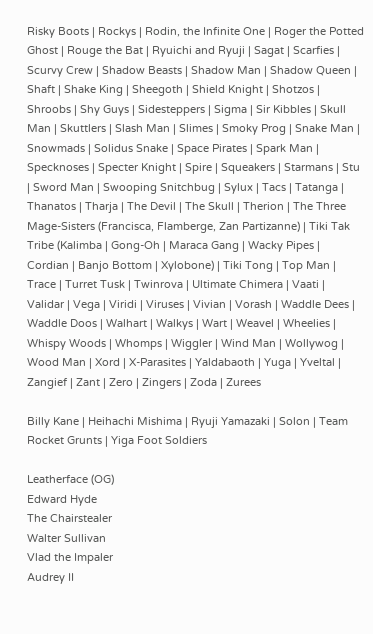Risky Boots | Rockys | Rodin, the Infinite One | Roger the Potted Ghost | Rouge the Bat | Ryuichi and Ryuji | Sagat | Scarfies | Scurvy Crew | Shadow Beasts | Shadow Man | Shadow Queen | Shaft | Shake King | Sheegoth | Shield Knight | Shotzos | Shroobs | Shy Guys | Sidesteppers | Sigma | Sir Kibbles | Skull Man | Skuttlers | Slash Man | Slimes | Smoky Prog | Snake Man | Snowmads | Solidus Snake | Space Pirates | Spark Man | Specknoses | Specter Knight | Spire | Squeakers | Starmans | Stu | Sword Man | Swooping Snitchbug | Sylux | Tacs | Tatanga | Thanatos | Tharja | The Devil | The Skull | Therion | The Three Mage-Sisters (Francisca, Flamberge, Zan Partizanne) | Tiki Tak Tribe (Kalimba | Gong-Oh | Maraca Gang | Wacky Pipes | Cordian | Banjo Bottom | Xylobone) | Tiki Tong | Top Man | Trace | Turret Tusk | Twinrova | Ultimate Chimera | Vaati | Validar | Vega | Viridi | Viruses | Vivian | Vorash | Waddle Dees | Waddle Doos | Walhart | Walkys | Wart | Weavel | Wheelies | Whispy Woods | Whomps | Wiggler | Wind Man | Wollywog | Wood Man | Xord | X-Parasites | Yaldabaoth | Yuga | Yveltal | Zangief | Zant | Zero | Zingers | Zoda | Zurees

Billy Kane | Heihachi Mishima | Ryuji Yamazaki | Solon | Team Rocket Grunts | Yiga Foot Soldiers

Leatherface (OG)
Edward Hyde
The Chairstealer
Walter Sullivan
Vlad the Impaler
Audrey II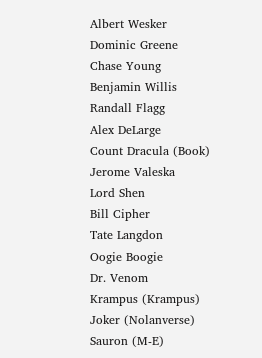Albert Wesker
Dominic Greene
Chase Young
Benjamin Willis
Randall Flagg
Alex DeLarge
Count Dracula (Book)
Jerome Valeska
Lord Shen
Bill Cipher
Tate Langdon
Oogie Boogie
Dr. Venom
Krampus (Krampus)
Joker (Nolanverse)
Sauron (M-E)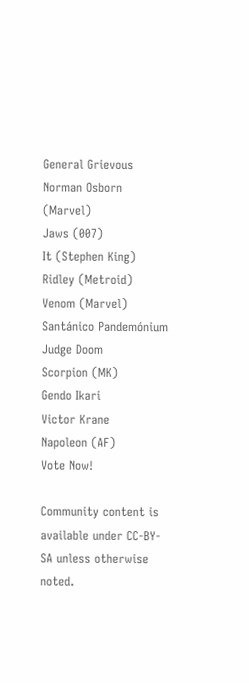General Grievous
Norman Osborn (Marvel)
Jaws (007)
It (Stephen King)
Ridley (Metroid)
Venom (Marvel)
Santánico Pandemónium
Judge Doom
Scorpion (MK)
Gendo Ikari
Victor Krane
Napoleon (AF)
Vote Now!

Community content is available under CC-BY-SA unless otherwise noted.